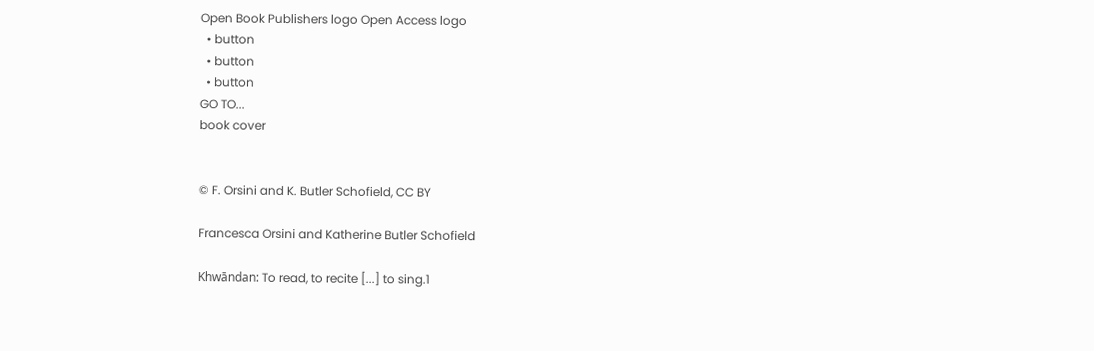Open Book Publishers logo Open Access logo
  • button
  • button
  • button
GO TO...
book cover


© F. Orsini and K. Butler Schofield, CC BY

Francesca Orsini and Katherine Butler Schofield

Khwāndan: To read, to recite [...] to sing.1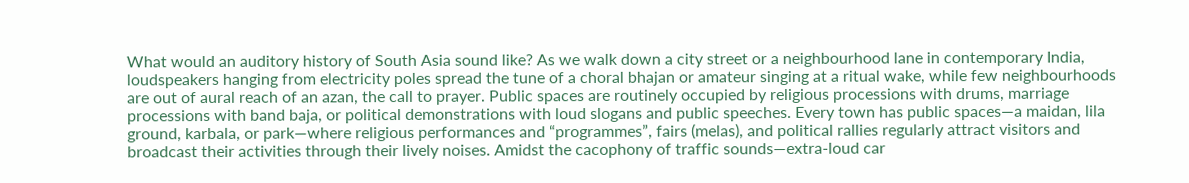What would an auditory history of South Asia sound like? As we walk down a city street or a neighbourhood lane in contemporary India, loudspeakers hanging from electricity poles spread the tune of a choral bhajan or amateur singing at a ritual wake, while few neighbourhoods are out of aural reach of an azan, the call to prayer. Public spaces are routinely occupied by religious processions with drums, marriage processions with band baja, or political demonstrations with loud slogans and public speeches. Every town has public spaces—a maidan, lila ground, karbala, or park—where religious performances and “programmes”, fairs (melas), and political rallies regularly attract visitors and broadcast their activities through their lively noises. Amidst the cacophony of traffic sounds—extra-loud car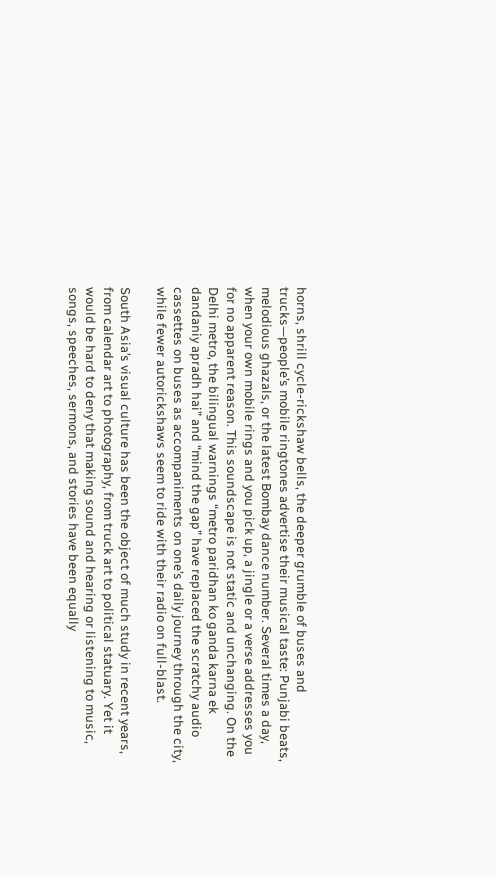horns, shrill cycle-rickshaw bells, the deeper grumble of buses and trucks—people’s mobile ringtones advertise their musical taste: Punjabi beats, melodious ghazals, or the latest Bombay dance number. Several times a day, when your own mobile rings and you pick up, a jingle or a verse addresses you for no apparent reason. This soundscape is not static and unchanging. On the Delhi metro, the bilingual warnings “metro paridhan ko ganda karna ek dandaniy apradh hai” and “mind the gap” have replaced the scratchy audio cassettes on buses as accompaniments on one’s daily journey through the city, while fewer autorickshaws seem to ride with their radio on full-blast.

South Asia’s visual culture has been the object of much study in recent years, from calendar art to photography, from truck art to political statuary. Yet it would be hard to deny that making sound and hearing or listening to music, songs, speeches, sermons, and stories have been equally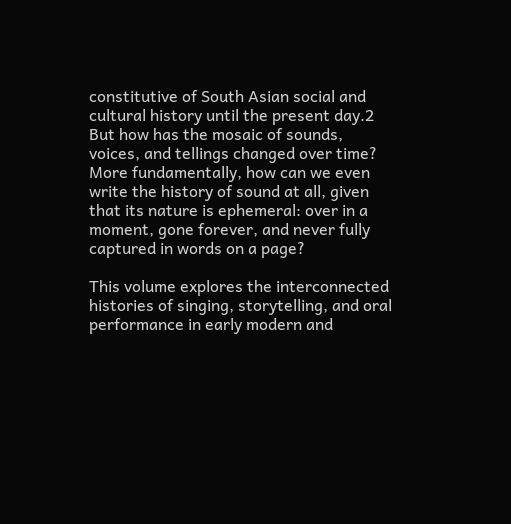constitutive of South Asian social and cultural history until the present day.2 But how has the mosaic of sounds, voices, and tellings changed over time? More fundamentally, how can we even write the history of sound at all, given that its nature is ephemeral: over in a moment, gone forever, and never fully captured in words on a page?

This volume explores the interconnected histories of singing, storytelling, and oral performance in early modern and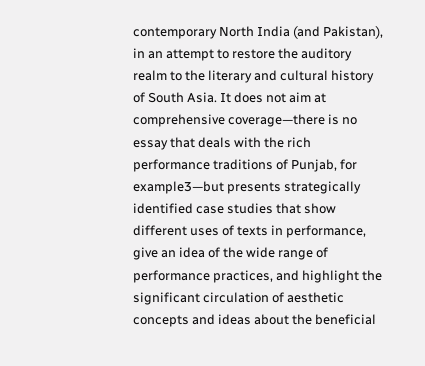contemporary North India (and Pakistan), in an attempt to restore the auditory realm to the literary and cultural history of South Asia. It does not aim at comprehensive coverage—there is no essay that deals with the rich performance traditions of Punjab, for example3—but presents strategically identified case studies that show different uses of texts in performance, give an idea of the wide range of performance practices, and highlight the significant circulation of aesthetic concepts and ideas about the beneficial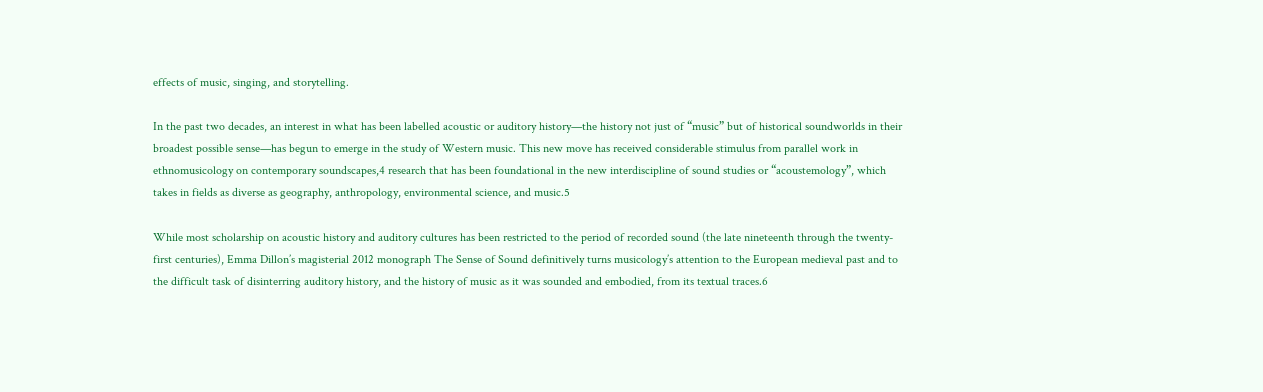effects of music, singing, and storytelling.

In the past two decades, an interest in what has been labelled acoustic or auditory history—the history not just of “music” but of historical soundworlds in their broadest possible sense—has begun to emerge in the study of Western music. This new move has received considerable stimulus from parallel work in ethnomusicology on contemporary soundscapes,4 research that has been foundational in the new interdiscipline of sound studies or “acoustemology”, which takes in fields as diverse as geography, anthropology, environmental science, and music.5

While most scholarship on acoustic history and auditory cultures has been restricted to the period of recorded sound (the late nineteenth through the twenty-first centuries), Emma Dillon’s magisterial 2012 monograph The Sense of Sound definitively turns musicology’s attention to the European medieval past and to the difficult task of disinterring auditory history, and the history of music as it was sounded and embodied, from its textual traces.6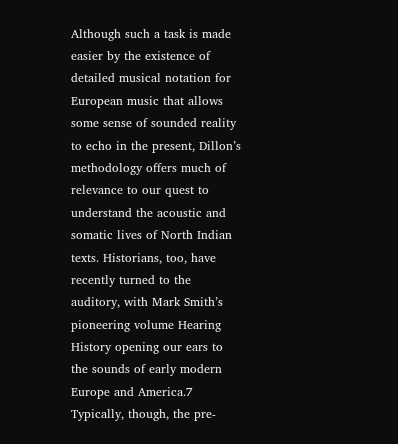Although such a task is made easier by the existence of detailed musical notation for European music that allows some sense of sounded reality to echo in the present, Dillon’s methodology offers much of relevance to our quest to understand the acoustic and somatic lives of North Indian texts. Historians, too, have recently turned to the auditory, with Mark Smith’s pioneering volume Hearing History opening our ears to the sounds of early modern Europe and America.7 Typically, though, the pre-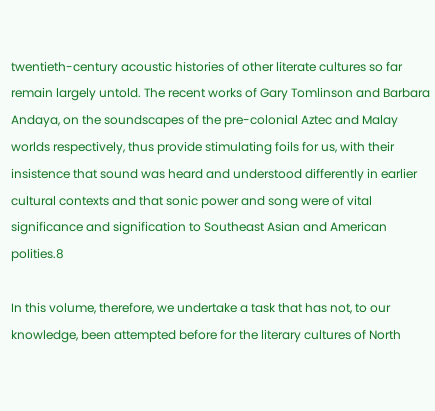twentieth-century acoustic histories of other literate cultures so far remain largely untold. The recent works of Gary Tomlinson and Barbara Andaya, on the soundscapes of the pre-colonial Aztec and Malay worlds respectively, thus provide stimulating foils for us, with their insistence that sound was heard and understood differently in earlier cultural contexts and that sonic power and song were of vital significance and signification to Southeast Asian and American polities.8

In this volume, therefore, we undertake a task that has not, to our knowledge, been attempted before for the literary cultures of North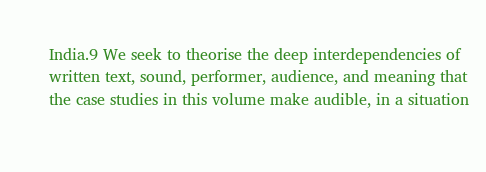India.9 We seek to theorise the deep interdependencies of written text, sound, performer, audience, and meaning that the case studies in this volume make audible, in a situation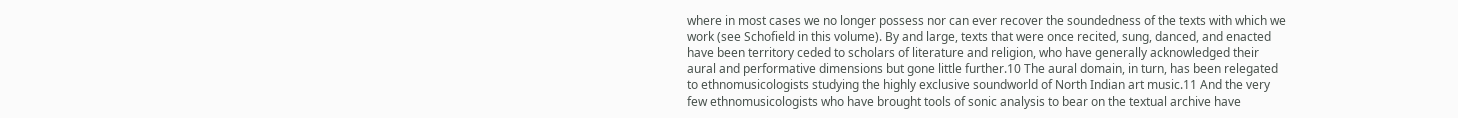where in most cases we no longer possess nor can ever recover the soundedness of the texts with which we work (see Schofield in this volume). By and large, texts that were once recited, sung, danced, and enacted have been territory ceded to scholars of literature and religion, who have generally acknowledged their aural and performative dimensions but gone little further.10 The aural domain, in turn, has been relegated to ethnomusicologists studying the highly exclusive soundworld of North Indian art music.11 And the very few ethnomusicologists who have brought tools of sonic analysis to bear on the textual archive have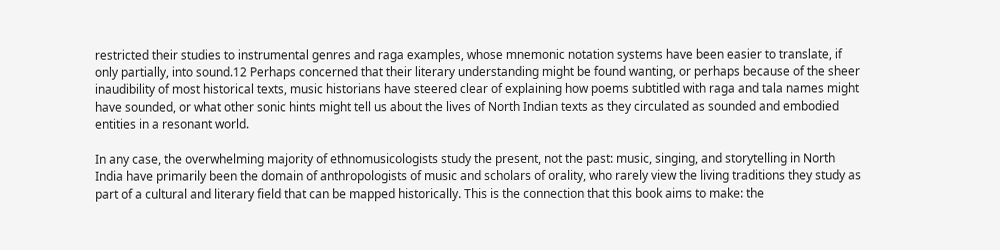restricted their studies to instrumental genres and raga examples, whose mnemonic notation systems have been easier to translate, if only partially, into sound.12 Perhaps concerned that their literary understanding might be found wanting, or perhaps because of the sheer inaudibility of most historical texts, music historians have steered clear of explaining how poems subtitled with raga and tala names might have sounded, or what other sonic hints might tell us about the lives of North Indian texts as they circulated as sounded and embodied entities in a resonant world.

In any case, the overwhelming majority of ethnomusicologists study the present, not the past: music, singing, and storytelling in North India have primarily been the domain of anthropologists of music and scholars of orality, who rarely view the living traditions they study as part of a cultural and literary field that can be mapped historically. This is the connection that this book aims to make: the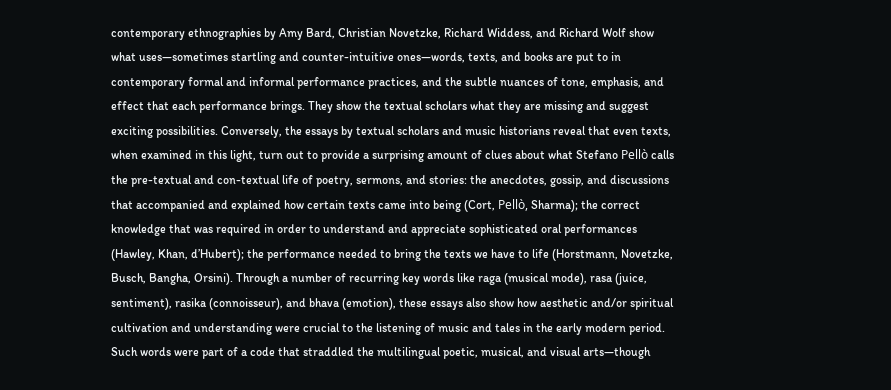contemporary ethnographies by Amy Bard, Christian Novetzke, Richard Widdess, and Richard Wolf show what uses—sometimes startling and counter-intuitive ones—words, texts, and books are put to in contemporary formal and informal performance practices, and the subtle nuances of tone, emphasis, and effect that each performance brings. They show the textual scholars what they are missing and suggest exciting possibilities. Conversely, the essays by textual scholars and music historians reveal that even texts, when examined in this light, turn out to provide a surprising amount of clues about what Stefano Pellò calls the pre-textual and con-textual life of poetry, sermons, and stories: the anecdotes, gossip, and discussions that accompanied and explained how certain texts came into being (Cort, Pellò, Sharma); the correct knowledge that was required in order to understand and appreciate sophisticated oral performances (Hawley, Khan, d’Hubert); the performance needed to bring the texts we have to life (Horstmann, Novetzke, Busch, Bangha, Orsini). Through a number of recurring key words like raga (musical mode), rasa (juice, sentiment), rasika (connoisseur), and bhava (emotion), these essays also show how aesthetic and/or spiritual cultivation and understanding were crucial to the listening of music and tales in the early modern period. Such words were part of a code that straddled the multilingual poetic, musical, and visual arts—though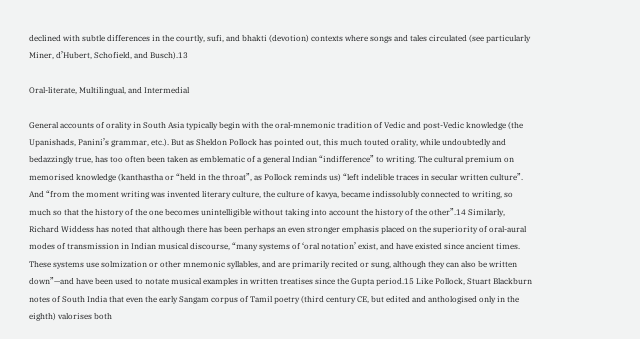declined with subtle differences in the courtly, sufi, and bhakti (devotion) contexts where songs and tales circulated (see particularly Miner, d’Hubert, Schofield, and Busch).13

Oral-literate, Multilingual, and Intermedial

General accounts of orality in South Asia typically begin with the oral-mnemonic tradition of Vedic and post-Vedic knowledge (the Upanishads, Panini’s grammar, etc.). But as Sheldon Pollock has pointed out, this much touted orality, while undoubtedly and bedazzingly true, has too often been taken as emblematic of a general Indian “indifference” to writing. The cultural premium on memorised knowledge (kanthastha or “held in the throat”, as Pollock reminds us) “left indelible traces in secular written culture”. And “from the moment writing was invented literary culture, the culture of kavya, became indissolubly connected to writing, so much so that the history of the one becomes unintelligible without taking into account the history of the other”.14 Similarly, Richard Widdess has noted that although there has been perhaps an even stronger emphasis placed on the superiority of oral-aural modes of transmission in Indian musical discourse, “many systems of ‘oral notation’ exist, and have existed since ancient times. These systems use solmization or other mnemonic syllables, and are primarily recited or sung, although they can also be written down”—and have been used to notate musical examples in written treatises since the Gupta period.15 Like Pollock, Stuart Blackburn notes of South India that even the early Sangam corpus of Tamil poetry (third century CE, but edited and anthologised only in the eighth) valorises both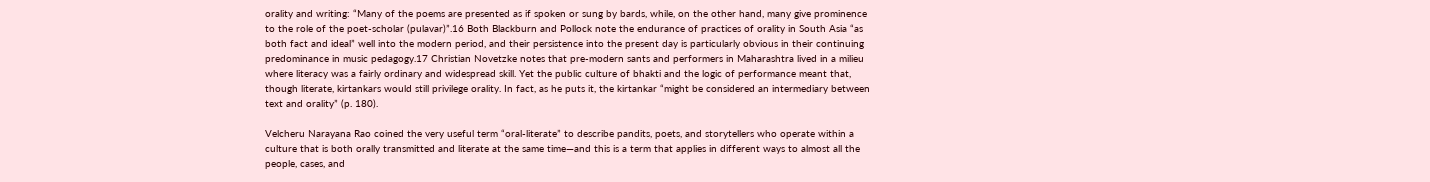orality and writing: “Many of the poems are presented as if spoken or sung by bards, while, on the other hand, many give prominence to the role of the poet-scholar (pulavar)”.16 Both Blackburn and Pollock note the endurance of practices of orality in South Asia “as both fact and ideal” well into the modern period, and their persistence into the present day is particularly obvious in their continuing predominance in music pedagogy.17 Christian Novetzke notes that pre-modern sants and performers in Maharashtra lived in a milieu where literacy was a fairly ordinary and widespread skill. Yet the public culture of bhakti and the logic of performance meant that, though literate, kirtankars would still privilege orality. In fact, as he puts it, the kirtankar “might be considered an intermediary between text and orality” (p. 180).

Velcheru Narayana Rao coined the very useful term “oral-literate” to describe pandits, poets, and storytellers who operate within a culture that is both orally transmitted and literate at the same time—and this is a term that applies in different ways to almost all the people, cases, and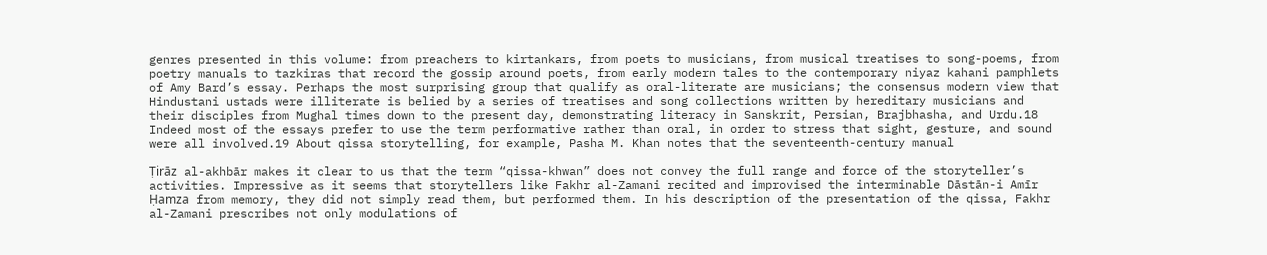genres presented in this volume: from preachers to kirtankars, from poets to musicians, from musical treatises to song-poems, from poetry manuals to tazkiras that record the gossip around poets, from early modern tales to the contemporary niyaz kahani pamphlets of Amy Bard’s essay. Perhaps the most surprising group that qualify as oral-literate are musicians; the consensus modern view that Hindustani ustads were illiterate is belied by a series of treatises and song collections written by hereditary musicians and their disciples from Mughal times down to the present day, demonstrating literacy in Sanskrit, Persian, Brajbhasha, and Urdu.18 Indeed most of the essays prefer to use the term performative rather than oral, in order to stress that sight, gesture, and sound were all involved.19 About qissa storytelling, for example, Pasha M. Khan notes that the seventeenth-century manual

Ṭirāz al-akhbār makes it clear to us that the term “qissa-khwan” does not convey the full range and force of the storyteller’s activities. Impressive as it seems that storytellers like Fakhr al-Zamani recited and improvised the interminable Dāstān-i Amīr Ḥamza from memory, they did not simply read them, but performed them. In his description of the presentation of the qissa, Fakhr al-Zamani prescribes not only modulations of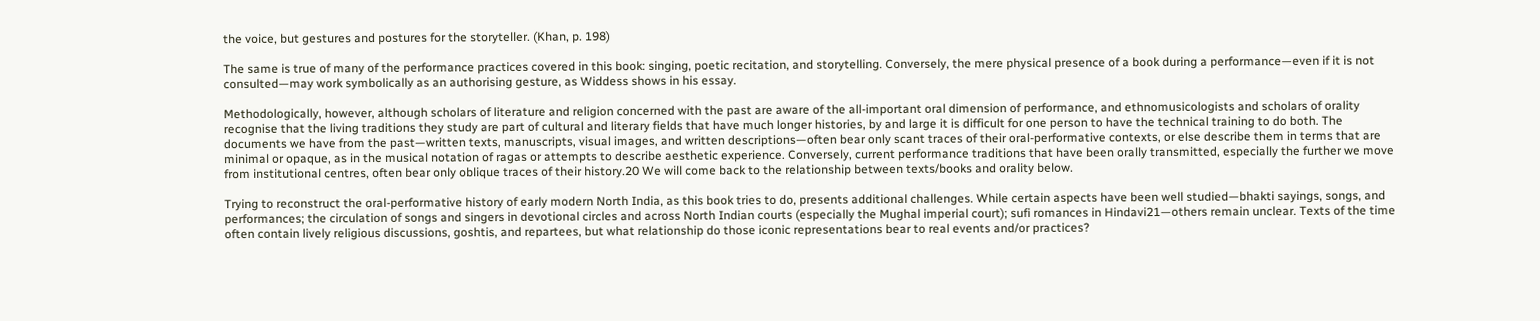the voice, but gestures and postures for the storyteller. (Khan, p. 198)

The same is true of many of the performance practices covered in this book: singing, poetic recitation, and storytelling. Conversely, the mere physical presence of a book during a performance—even if it is not consulted—may work symbolically as an authorising gesture, as Widdess shows in his essay.

Methodologically, however, although scholars of literature and religion concerned with the past are aware of the all-important oral dimension of performance, and ethnomusicologists and scholars of orality recognise that the living traditions they study are part of cultural and literary fields that have much longer histories, by and large it is difficult for one person to have the technical training to do both. The documents we have from the past—written texts, manuscripts, visual images, and written descriptions—often bear only scant traces of their oral-performative contexts, or else describe them in terms that are minimal or opaque, as in the musical notation of ragas or attempts to describe aesthetic experience. Conversely, current performance traditions that have been orally transmitted, especially the further we move from institutional centres, often bear only oblique traces of their history.20 We will come back to the relationship between texts/books and orality below.

Trying to reconstruct the oral-performative history of early modern North India, as this book tries to do, presents additional challenges. While certain aspects have been well studied—bhakti sayings, songs, and performances; the circulation of songs and singers in devotional circles and across North Indian courts (especially the Mughal imperial court); sufi romances in Hindavi21—others remain unclear. Texts of the time often contain lively religious discussions, goshtis, and repartees, but what relationship do those iconic representations bear to real events and/or practices?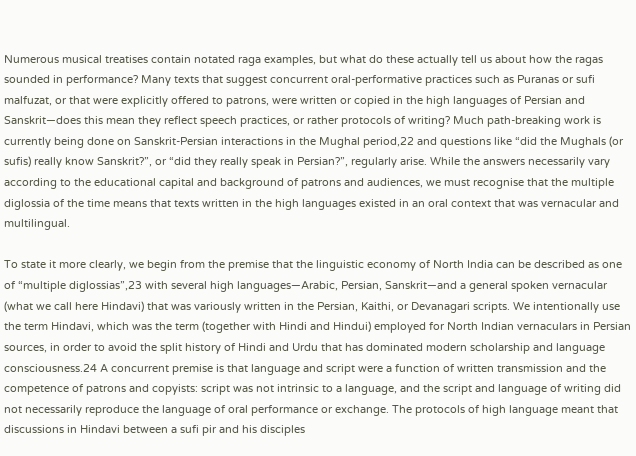Numerous musical treatises contain notated raga examples, but what do these actually tell us about how the ragas sounded in performance? Many texts that suggest concurrent oral-performative practices such as Puranas or sufi malfuzat, or that were explicitly offered to patrons, were written or copied in the high languages of Persian and Sanskrit—does this mean they reflect speech practices, or rather protocols of writing? Much path-breaking work is currently being done on Sanskrit-Persian interactions in the Mughal period,22 and questions like “did the Mughals (or sufis) really know Sanskrit?”, or “did they really speak in Persian?”, regularly arise. While the answers necessarily vary according to the educational capital and background of patrons and audiences, we must recognise that the multiple diglossia of the time means that texts written in the high languages existed in an oral context that was vernacular and multilingual.

To state it more clearly, we begin from the premise that the linguistic economy of North India can be described as one of “multiple diglossias”,23 with several high languages—Arabic, Persian, Sanskrit—and a general spoken vernacular (what we call here Hindavi) that was variously written in the Persian, Kaithi, or Devanagari scripts. We intentionally use the term Hindavi, which was the term (together with Hindi and Hindui) employed for North Indian vernaculars in Persian sources, in order to avoid the split history of Hindi and Urdu that has dominated modern scholarship and language consciousness.24 A concurrent premise is that language and script were a function of written transmission and the competence of patrons and copyists: script was not intrinsic to a language, and the script and language of writing did not necessarily reproduce the language of oral performance or exchange. The protocols of high language meant that discussions in Hindavi between a sufi pir and his disciples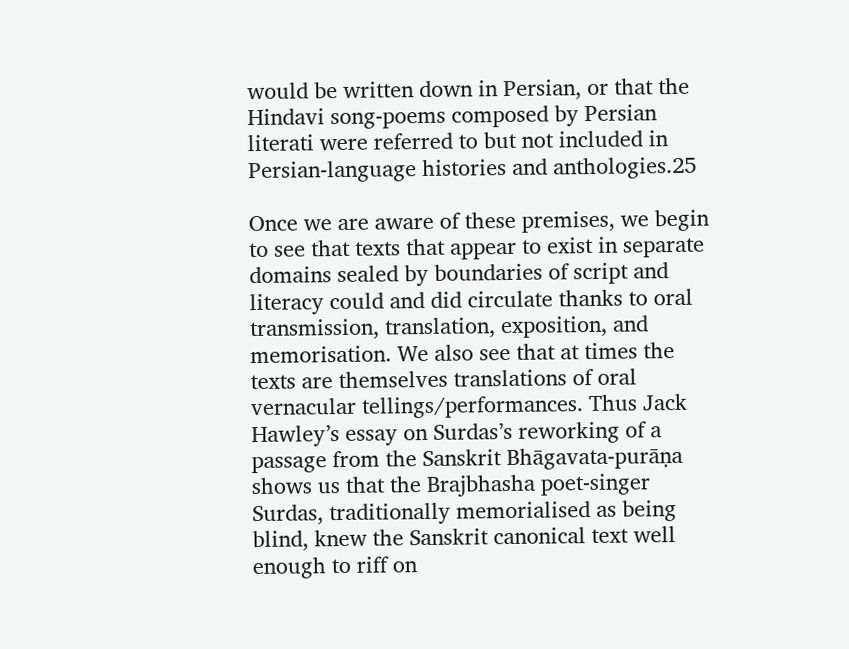would be written down in Persian, or that the Hindavi song-poems composed by Persian literati were referred to but not included in Persian-language histories and anthologies.25

Once we are aware of these premises, we begin to see that texts that appear to exist in separate domains sealed by boundaries of script and literacy could and did circulate thanks to oral transmission, translation, exposition, and memorisation. We also see that at times the texts are themselves translations of oral vernacular tellings/performances. Thus Jack Hawley’s essay on Surdas’s reworking of a passage from the Sanskrit Bhāgavata-purāṇa shows us that the Brajbhasha poet-singer Surdas, traditionally memorialised as being blind, knew the Sanskrit canonical text well enough to riff on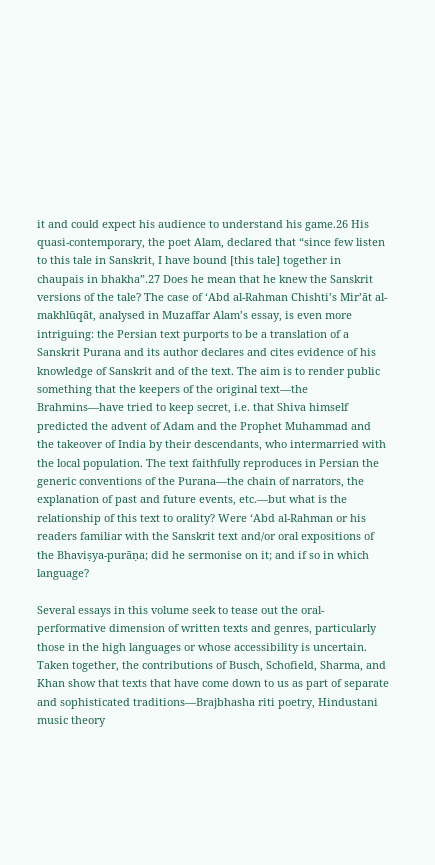it and could expect his audience to understand his game.26 His quasi-contemporary, the poet Alam, declared that “since few listen to this tale in Sanskrit, I have bound [this tale] together in chaupais in bhakha”.27 Does he mean that he knew the Sanskrit versions of the tale? The case of ‘Abd al-Rahman Chishti’s Mir’āt al-makhlūqāt, analysed in Muzaffar Alam’s essay, is even more intriguing: the Persian text purports to be a translation of a Sanskrit Purana and its author declares and cites evidence of his knowledge of Sanskrit and of the text. The aim is to render public something that the keepers of the original text—the Brahmins—have tried to keep secret, i.e. that Shiva himself predicted the advent of Adam and the Prophet Muhammad and the takeover of India by their descendants, who intermarried with the local population. The text faithfully reproduces in Persian the generic conventions of the Purana—the chain of narrators, the explanation of past and future events, etc.—but what is the relationship of this text to orality? Were ‘Abd al-Rahman or his readers familiar with the Sanskrit text and/or oral expositions of the Bhaviṣya-purāṇa; did he sermonise on it; and if so in which language?

Several essays in this volume seek to tease out the oral-performative dimension of written texts and genres, particularly those in the high languages or whose accessibility is uncertain. Taken together, the contributions of Busch, Schofield, Sharma, and Khan show that texts that have come down to us as part of separate and sophisticated traditions—Brajbhasha riti poetry, Hindustani music theory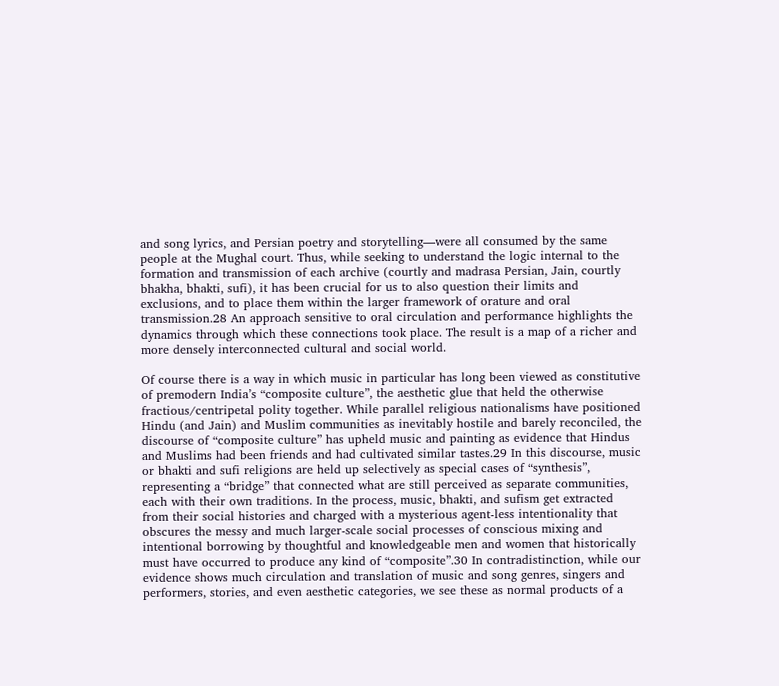and song lyrics, and Persian poetry and storytelling—were all consumed by the same people at the Mughal court. Thus, while seeking to understand the logic internal to the formation and transmission of each archive (courtly and madrasa Persian, Jain, courtly bhakha, bhakti, sufi), it has been crucial for us to also question their limits and exclusions, and to place them within the larger framework of orature and oral transmission.28 An approach sensitive to oral circulation and performance highlights the dynamics through which these connections took place. The result is a map of a richer and more densely interconnected cultural and social world.

Of course there is a way in which music in particular has long been viewed as constitutive of premodern India’s “composite culture”, the aesthetic glue that held the otherwise fractious/centripetal polity together. While parallel religious nationalisms have positioned Hindu (and Jain) and Muslim communities as inevitably hostile and barely reconciled, the discourse of “composite culture” has upheld music and painting as evidence that Hindus and Muslims had been friends and had cultivated similar tastes.29 In this discourse, music or bhakti and sufi religions are held up selectively as special cases of “synthesis”, representing a “bridge” that connected what are still perceived as separate communities, each with their own traditions. In the process, music, bhakti, and sufism get extracted from their social histories and charged with a mysterious agent-less intentionality that obscures the messy and much larger-scale social processes of conscious mixing and intentional borrowing by thoughtful and knowledgeable men and women that historically must have occurred to produce any kind of “composite”.30 In contradistinction, while our evidence shows much circulation and translation of music and song genres, singers and performers, stories, and even aesthetic categories, we see these as normal products of a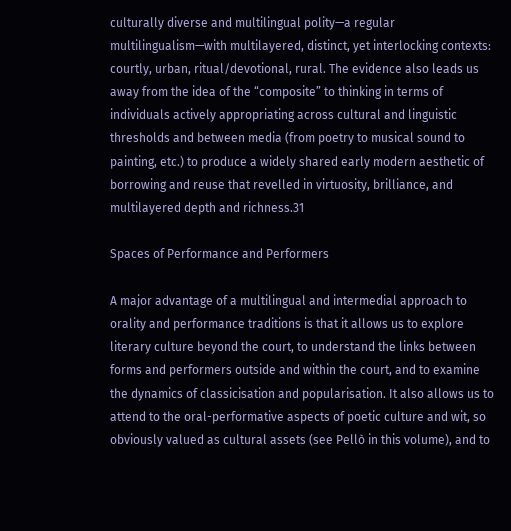culturally diverse and multilingual polity—a regular multilingualism—with multilayered, distinct, yet interlocking contexts: courtly, urban, ritual/devotional, rural. The evidence also leads us away from the idea of the “composite” to thinking in terms of individuals actively appropriating across cultural and linguistic thresholds and between media (from poetry to musical sound to painting, etc.) to produce a widely shared early modern aesthetic of borrowing and reuse that revelled in virtuosity, brilliance, and multilayered depth and richness.31

Spaces of Performance and Performers

A major advantage of a multilingual and intermedial approach to orality and performance traditions is that it allows us to explore literary culture beyond the court, to understand the links between forms and performers outside and within the court, and to examine the dynamics of classicisation and popularisation. It also allows us to attend to the oral-performative aspects of poetic culture and wit, so obviously valued as cultural assets (see Pellò in this volume), and to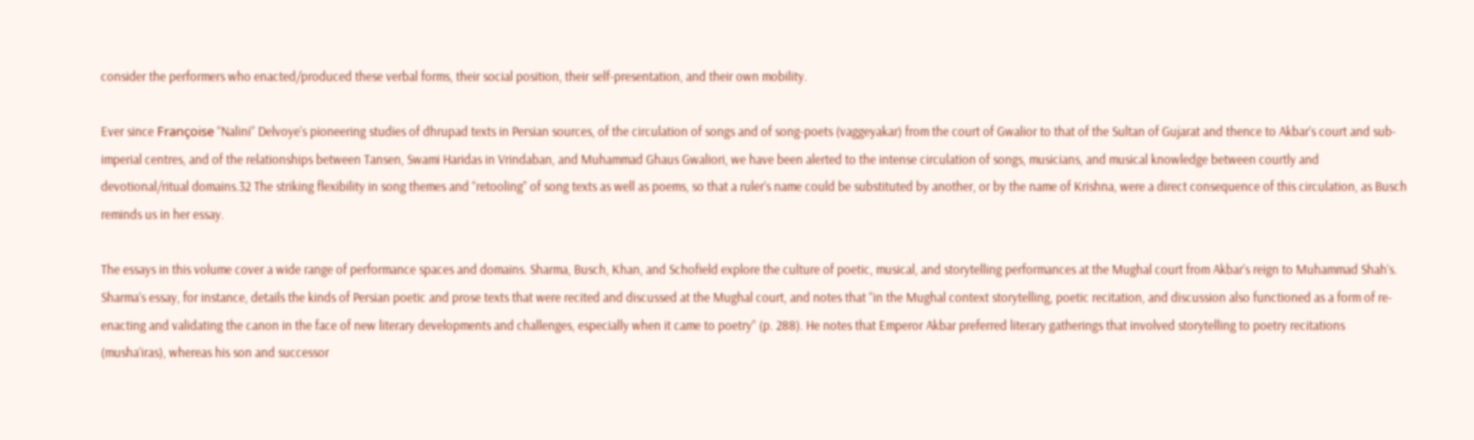consider the performers who enacted/produced these verbal forms, their social position, their self-presentation, and their own mobility.

Ever since Françoise “Nalini” Delvoye’s pioneering studies of dhrupad texts in Persian sources, of the circulation of songs and of song-poets (vaggeyakar) from the court of Gwalior to that of the Sultan of Gujarat and thence to Akbar’s court and sub-imperial centres, and of the relationships between Tansen, Swami Haridas in Vrindaban, and Muhammad Ghaus Gwaliori, we have been alerted to the intense circulation of songs, musicians, and musical knowledge between courtly and devotional/ritual domains.32 The striking flexibility in song themes and “retooling” of song texts as well as poems, so that a ruler’s name could be substituted by another, or by the name of Krishna, were a direct consequence of this circulation, as Busch reminds us in her essay.

The essays in this volume cover a wide range of performance spaces and domains. Sharma, Busch, Khan, and Schofield explore the culture of poetic, musical, and storytelling performances at the Mughal court from Akbar’s reign to Muhammad Shah’s. Sharma’s essay, for instance, details the kinds of Persian poetic and prose texts that were recited and discussed at the Mughal court, and notes that “in the Mughal context storytelling, poetic recitation, and discussion also functioned as a form of re-enacting and validating the canon in the face of new literary developments and challenges, especially when it came to poetry” (p. 288). He notes that Emperor Akbar preferred literary gatherings that involved storytelling to poetry recitations (musha‘iras), whereas his son and successor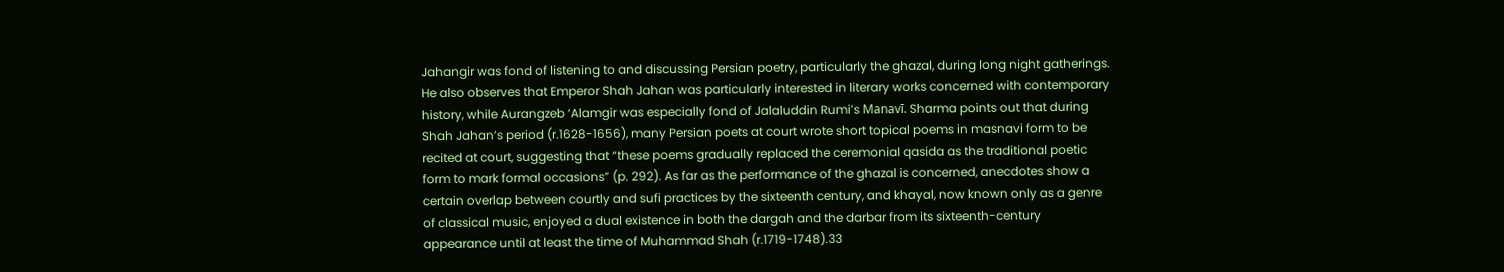Jahangir was fond of listening to and discussing Persian poetry, particularly the ghazal, during long night gatherings. He also observes that Emperor Shah Jahan was particularly interested in literary works concerned with contemporary history, while Aurangzeb ‘Alamgir was especially fond of Jalaluddin Rumi’s Manavī. Sharma points out that during Shah Jahan’s period (r.1628-1656), many Persian poets at court wrote short topical poems in masnavi form to be recited at court, suggesting that “these poems gradually replaced the ceremonial qasida as the traditional poetic form to mark formal occasions” (p. 292). As far as the performance of the ghazal is concerned, anecdotes show a certain overlap between courtly and sufi practices by the sixteenth century, and khayal, now known only as a genre of classical music, enjoyed a dual existence in both the dargah and the darbar from its sixteenth-century appearance until at least the time of Muhammad Shah (r.1719-1748).33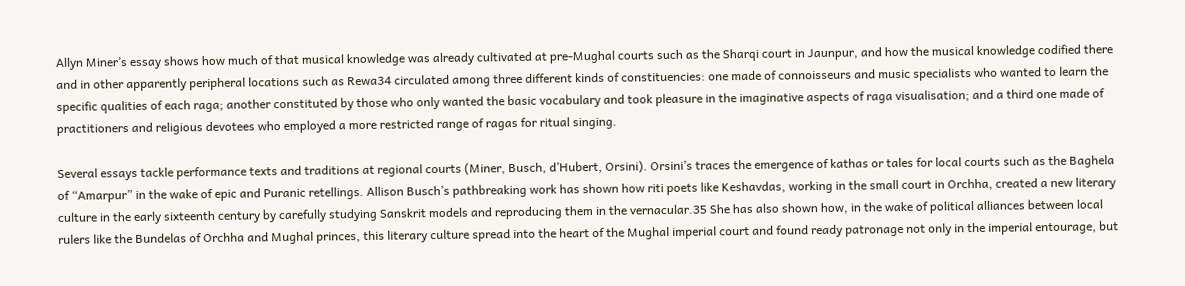Allyn Miner’s essay shows how much of that musical knowledge was already cultivated at pre-Mughal courts such as the Sharqi court in Jaunpur, and how the musical knowledge codified there and in other apparently peripheral locations such as Rewa34 circulated among three different kinds of constituencies: one made of connoisseurs and music specialists who wanted to learn the specific qualities of each raga; another constituted by those who only wanted the basic vocabulary and took pleasure in the imaginative aspects of raga visualisation; and a third one made of practitioners and religious devotees who employed a more restricted range of ragas for ritual singing.

Several essays tackle performance texts and traditions at regional courts (Miner, Busch, d’Hubert, Orsini). Orsini’s traces the emergence of kathas or tales for local courts such as the Baghela of “Amarpur” in the wake of epic and Puranic retellings. Allison Busch’s pathbreaking work has shown how riti poets like Keshavdas, working in the small court in Orchha, created a new literary culture in the early sixteenth century by carefully studying Sanskrit models and reproducing them in the vernacular.35 She has also shown how, in the wake of political alliances between local rulers like the Bundelas of Orchha and Mughal princes, this literary culture spread into the heart of the Mughal imperial court and found ready patronage not only in the imperial entourage, but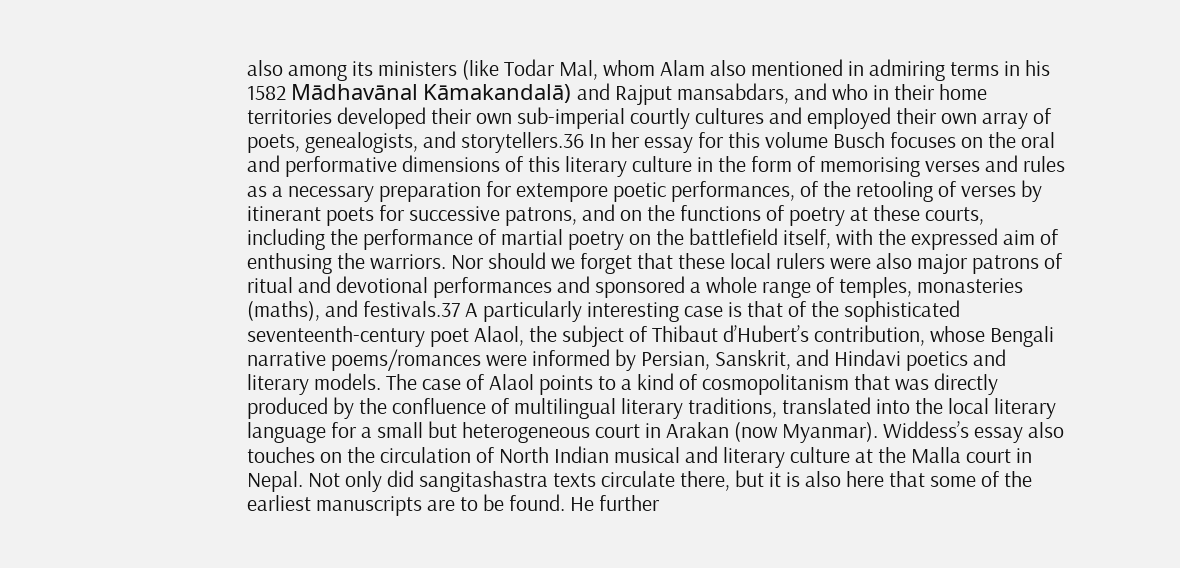also among its ministers (like Todar Mal, whom Alam also mentioned in admiring terms in his 1582 Mādhavānal Kāmakandalā) and Rajput mansabdars, and who in their home territories developed their own sub-imperial courtly cultures and employed their own array of poets, genealogists, and storytellers.36 In her essay for this volume Busch focuses on the oral and performative dimensions of this literary culture in the form of memorising verses and rules as a necessary preparation for extempore poetic performances, of the retooling of verses by itinerant poets for successive patrons, and on the functions of poetry at these courts, including the performance of martial poetry on the battlefield itself, with the expressed aim of enthusing the warriors. Nor should we forget that these local rulers were also major patrons of ritual and devotional performances and sponsored a whole range of temples, monasteries (maths), and festivals.37 A particularly interesting case is that of the sophisticated seventeenth-century poet Alaol, the subject of Thibaut d’Hubert’s contribution, whose Bengali narrative poems/romances were informed by Persian, Sanskrit, and Hindavi poetics and literary models. The case of Alaol points to a kind of cosmopolitanism that was directly produced by the confluence of multilingual literary traditions, translated into the local literary language for a small but heterogeneous court in Arakan (now Myanmar). Widdess’s essay also touches on the circulation of North Indian musical and literary culture at the Malla court in Nepal. Not only did sangitashastra texts circulate there, but it is also here that some of the earliest manuscripts are to be found. He further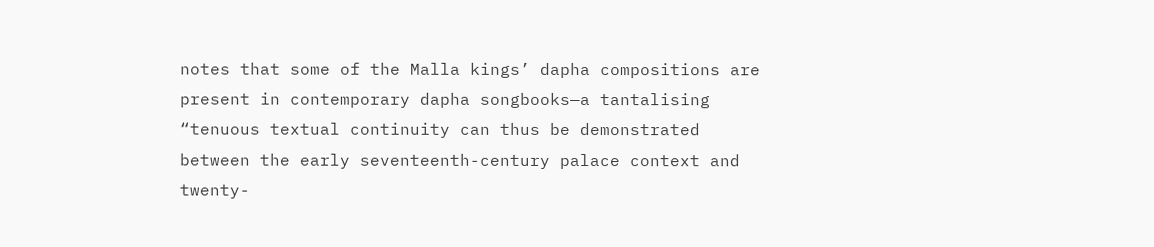notes that some of the Malla kings’ dapha compositions are present in contemporary dapha songbooks—a tantalising “tenuous textual continuity can thus be demonstrated between the early seventeenth-century palace context and twenty-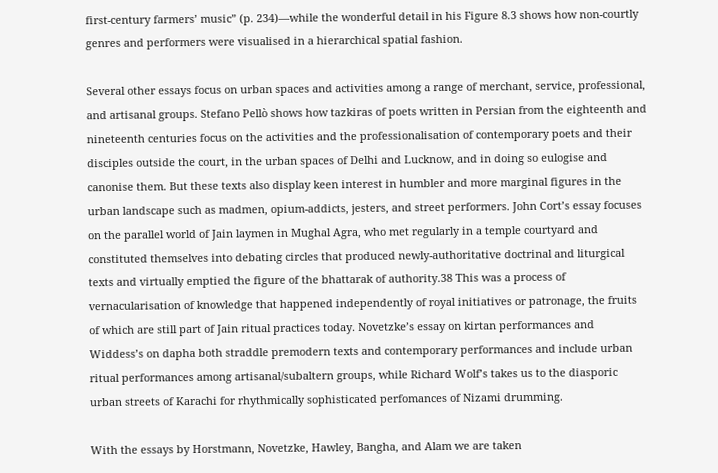first-century farmers’ music” (p. 234)—while the wonderful detail in his Figure 8.3 shows how non-courtly genres and performers were visualised in a hierarchical spatial fashion.

Several other essays focus on urban spaces and activities among a range of merchant, service, professional, and artisanal groups. Stefano Pellò shows how tazkiras of poets written in Persian from the eighteenth and nineteenth centuries focus on the activities and the professionalisation of contemporary poets and their disciples outside the court, in the urban spaces of Delhi and Lucknow, and in doing so eulogise and canonise them. But these texts also display keen interest in humbler and more marginal figures in the urban landscape such as madmen, opium-addicts, jesters, and street performers. John Cort’s essay focuses on the parallel world of Jain laymen in Mughal Agra, who met regularly in a temple courtyard and constituted themselves into debating circles that produced newly-authoritative doctrinal and liturgical texts and virtually emptied the figure of the bhattarak of authority.38 This was a process of vernacularisation of knowledge that happened independently of royal initiatives or patronage, the fruits of which are still part of Jain ritual practices today. Novetzke’s essay on kirtan performances and Widdess’s on dapha both straddle premodern texts and contemporary performances and include urban ritual performances among artisanal/subaltern groups, while Richard Wolf’s takes us to the diasporic urban streets of Karachi for rhythmically sophisticated perfomances of Nizami drumming.

With the essays by Horstmann, Novetzke, Hawley, Bangha, and Alam we are taken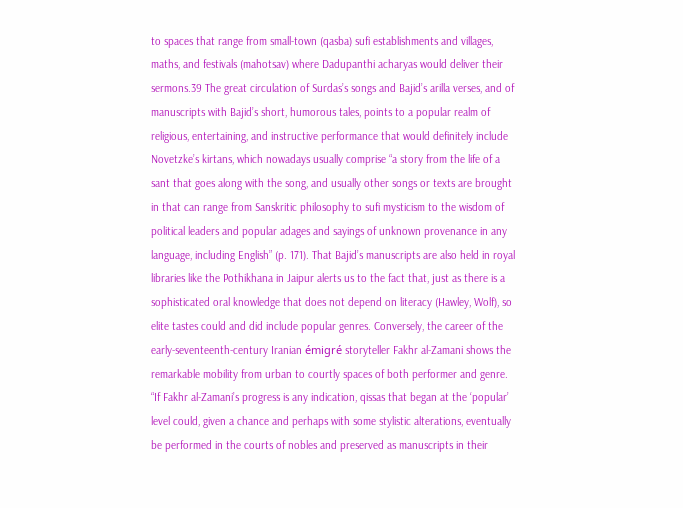to spaces that range from small-town (qasba) sufi establishments and villages, maths, and festivals (mahotsav) where Dadupanthi acharyas would deliver their sermons.39 The great circulation of Surdas’s songs and Bajid’s arilla verses, and of manuscripts with Bajid’s short, humorous tales, points to a popular realm of religious, entertaining, and instructive performance that would definitely include Novetzke’s kirtans, which nowadays usually comprise “a story from the life of a sant that goes along with the song, and usually other songs or texts are brought in that can range from Sanskritic philosophy to sufi mysticism to the wisdom of political leaders and popular adages and sayings of unknown provenance in any language, including English” (p. 171). That Bajid’s manuscripts are also held in royal libraries like the Pothikhana in Jaipur alerts us to the fact that, just as there is a sophisticated oral knowledge that does not depend on literacy (Hawley, Wolf), so elite tastes could and did include popular genres. Conversely, the career of the early-seventeenth-century Iranian émigré storyteller Fakhr al-Zamani shows the remarkable mobility from urban to courtly spaces of both performer and genre. “If Fakhr al-Zamani’s progress is any indication, qissas that began at the ‘popular’ level could, given a chance and perhaps with some stylistic alterations, eventually be performed in the courts of nobles and preserved as manuscripts in their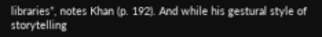libraries”, notes Khan (p. 192). And while his gestural style of storytelling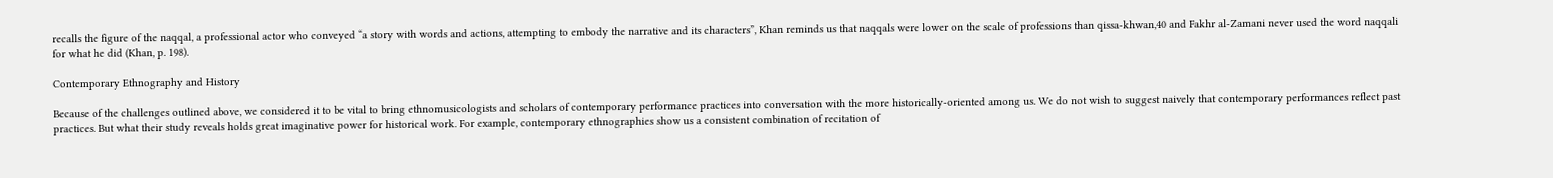recalls the figure of the naqqal, a professional actor who conveyed “a story with words and actions, attempting to embody the narrative and its characters”, Khan reminds us that naqqals were lower on the scale of professions than qissa-khwan,40 and Fakhr al-Zamani never used the word naqqali for what he did (Khan, p. 198).

Contemporary Ethnography and History

Because of the challenges outlined above, we considered it to be vital to bring ethnomusicologists and scholars of contemporary performance practices into conversation with the more historically-oriented among us. We do not wish to suggest naively that contemporary performances reflect past practices. But what their study reveals holds great imaginative power for historical work. For example, contemporary ethnographies show us a consistent combination of recitation of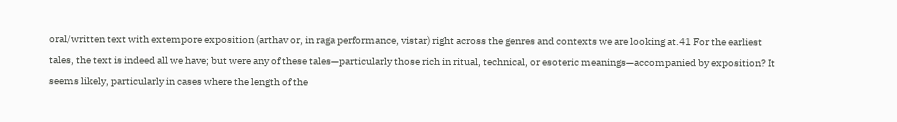oral/written text with extempore exposition (arthav or, in raga performance, vistar) right across the genres and contexts we are looking at.41 For the earliest tales, the text is indeed all we have; but were any of these tales—particularly those rich in ritual, technical, or esoteric meanings—accompanied by exposition? It seems likely, particularly in cases where the length of the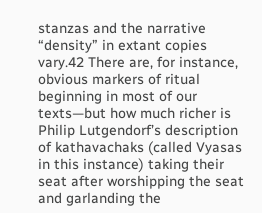stanzas and the narrative “density” in extant copies vary.42 There are, for instance, obvious markers of ritual beginning in most of our texts—but how much richer is Philip Lutgendorf’s description of kathavachaks (called Vyasas in this instance) taking their seat after worshipping the seat and garlanding the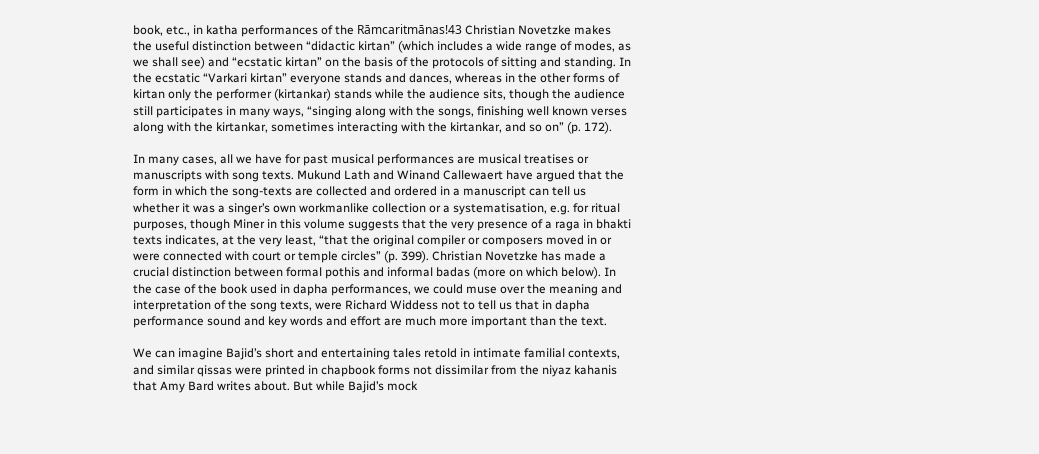book, etc., in katha performances of the Rāmcaritmānas!43 Christian Novetzke makes the useful distinction between “didactic kirtan” (which includes a wide range of modes, as we shall see) and “ecstatic kirtan” on the basis of the protocols of sitting and standing. In the ecstatic “Varkari kirtan” everyone stands and dances, whereas in the other forms of kirtan only the performer (kirtankar) stands while the audience sits, though the audience still participates in many ways, “singing along with the songs, finishing well known verses along with the kirtankar, sometimes interacting with the kirtankar, and so on” (p. 172).

In many cases, all we have for past musical performances are musical treatises or manuscripts with song texts. Mukund Lath and Winand Callewaert have argued that the form in which the song-texts are collected and ordered in a manuscript can tell us whether it was a singer’s own workmanlike collection or a systematisation, e.g. for ritual purposes, though Miner in this volume suggests that the very presence of a raga in bhakti texts indicates, at the very least, “that the original compiler or composers moved in or were connected with court or temple circles” (p. 399). Christian Novetzke has made a crucial distinction between formal pothis and informal badas (more on which below). In the case of the book used in dapha performances, we could muse over the meaning and interpretation of the song texts, were Richard Widdess not to tell us that in dapha performance sound and key words and effort are much more important than the text.

We can imagine Bajid’s short and entertaining tales retold in intimate familial contexts, and similar qissas were printed in chapbook forms not dissimilar from the niyaz kahanis that Amy Bard writes about. But while Bajid’s mock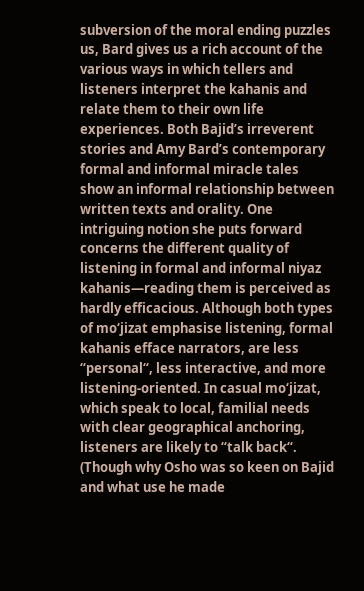subversion of the moral ending puzzles us, Bard gives us a rich account of the various ways in which tellers and listeners interpret the kahanis and relate them to their own life experiences. Both Bajid’s irreverent stories and Amy Bard’s contemporary formal and informal miracle tales show an informal relationship between written texts and orality. One intriguing notion she puts forward concerns the different quality of listening in formal and informal niyaz kahanis—reading them is perceived as hardly efficacious. Although both types of mo‘jizat emphasise listening, formal kahanis efface narrators, are less “personal“, less interactive, and more listening-oriented. In casual mo‘jizat, which speak to local, familial needs with clear geographical anchoring, listeners are likely to “talk back“. (Though why Osho was so keen on Bajid and what use he made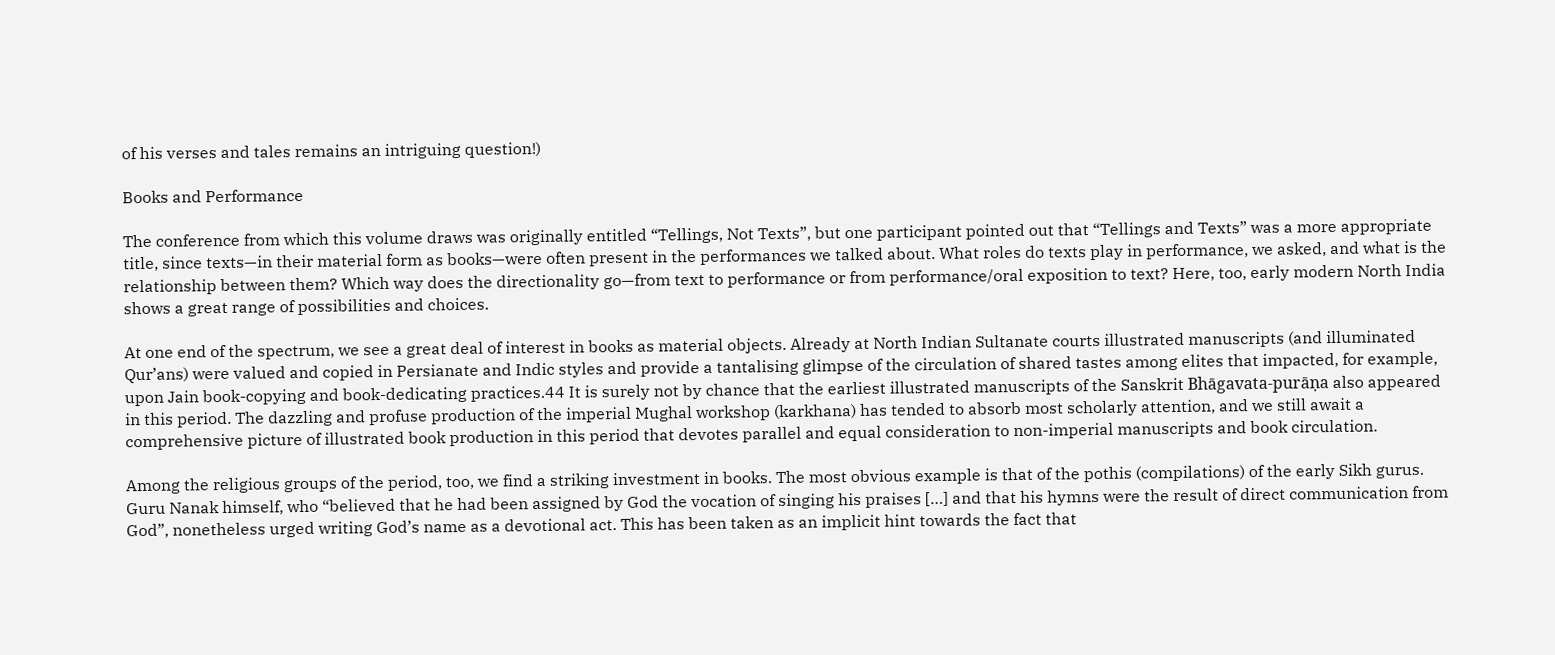of his verses and tales remains an intriguing question!)

Books and Performance

The conference from which this volume draws was originally entitled “Tellings, Not Texts”, but one participant pointed out that “Tellings and Texts” was a more appropriate title, since texts—in their material form as books—were often present in the performances we talked about. What roles do texts play in performance, we asked, and what is the relationship between them? Which way does the directionality go—from text to performance or from performance/oral exposition to text? Here, too, early modern North India shows a great range of possibilities and choices.

At one end of the spectrum, we see a great deal of interest in books as material objects. Already at North Indian Sultanate courts illustrated manuscripts (and illuminated Qur’ans) were valued and copied in Persianate and Indic styles and provide a tantalising glimpse of the circulation of shared tastes among elites that impacted, for example, upon Jain book-copying and book-dedicating practices.44 It is surely not by chance that the earliest illustrated manuscripts of the Sanskrit Bhāgavata-purāṇa also appeared in this period. The dazzling and profuse production of the imperial Mughal workshop (karkhana) has tended to absorb most scholarly attention, and we still await a comprehensive picture of illustrated book production in this period that devotes parallel and equal consideration to non-imperial manuscripts and book circulation.

Among the religious groups of the period, too, we find a striking investment in books. The most obvious example is that of the pothis (compilations) of the early Sikh gurus. Guru Nanak himself, who “believed that he had been assigned by God the vocation of singing his praises […] and that his hymns were the result of direct communication from God”, nonetheless urged writing God’s name as a devotional act. This has been taken as an implicit hint towards the fact that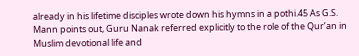already in his lifetime disciples wrote down his hymns in a pothi.45 As G.S. Mann points out, Guru Nanak referred explicitly to the role of the Qur’an in Muslim devotional life and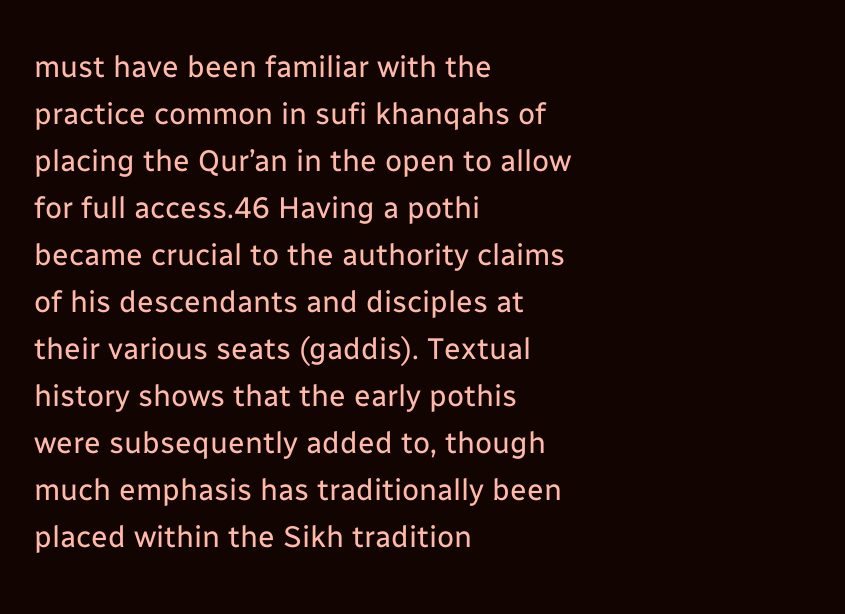must have been familiar with the practice common in sufi khanqahs of placing the Qur’an in the open to allow for full access.46 Having a pothi became crucial to the authority claims of his descendants and disciples at their various seats (gaddis). Textual history shows that the early pothis were subsequently added to, though much emphasis has traditionally been placed within the Sikh tradition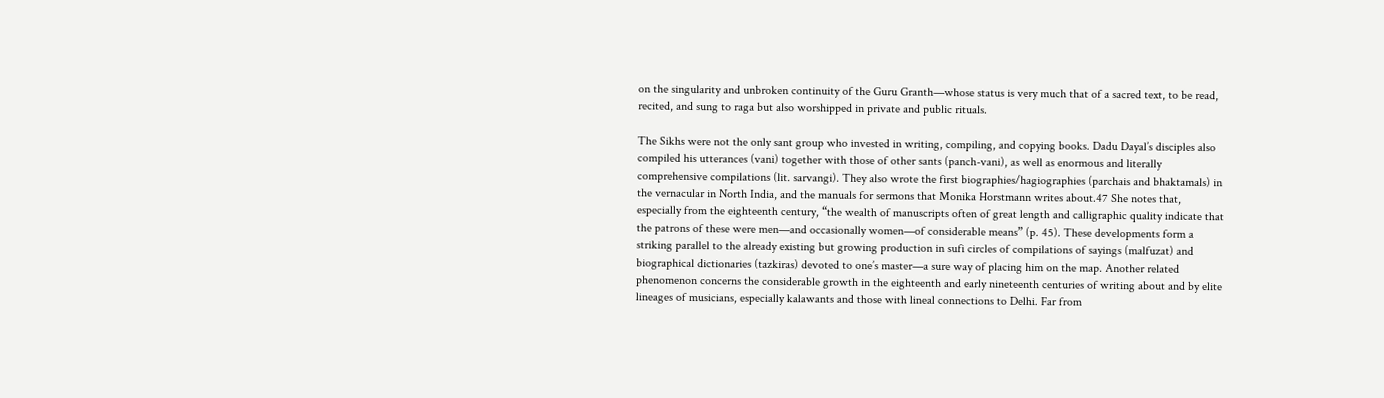on the singularity and unbroken continuity of the Guru Granth—whose status is very much that of a sacred text, to be read, recited, and sung to raga but also worshipped in private and public rituals.

The Sikhs were not the only sant group who invested in writing, compiling, and copying books. Dadu Dayal’s disciples also compiled his utterances (vani) together with those of other sants (panch-vani), as well as enormous and literally comprehensive compilations (lit. sarvangi). They also wrote the first biographies/hagiographies (parchais and bhaktamals) in the vernacular in North India, and the manuals for sermons that Monika Horstmann writes about.47 She notes that, especially from the eighteenth century, “the wealth of manuscripts often of great length and calligraphic quality indicate that the patrons of these were men—and occasionally women—of considerable means” (p. 45). These developments form a striking parallel to the already existing but growing production in sufi circles of compilations of sayings (malfuzat) and biographical dictionaries (tazkiras) devoted to one’s master—a sure way of placing him on the map. Another related phenomenon concerns the considerable growth in the eighteenth and early nineteenth centuries of writing about and by elite lineages of musicians, especially kalawants and those with lineal connections to Delhi. Far from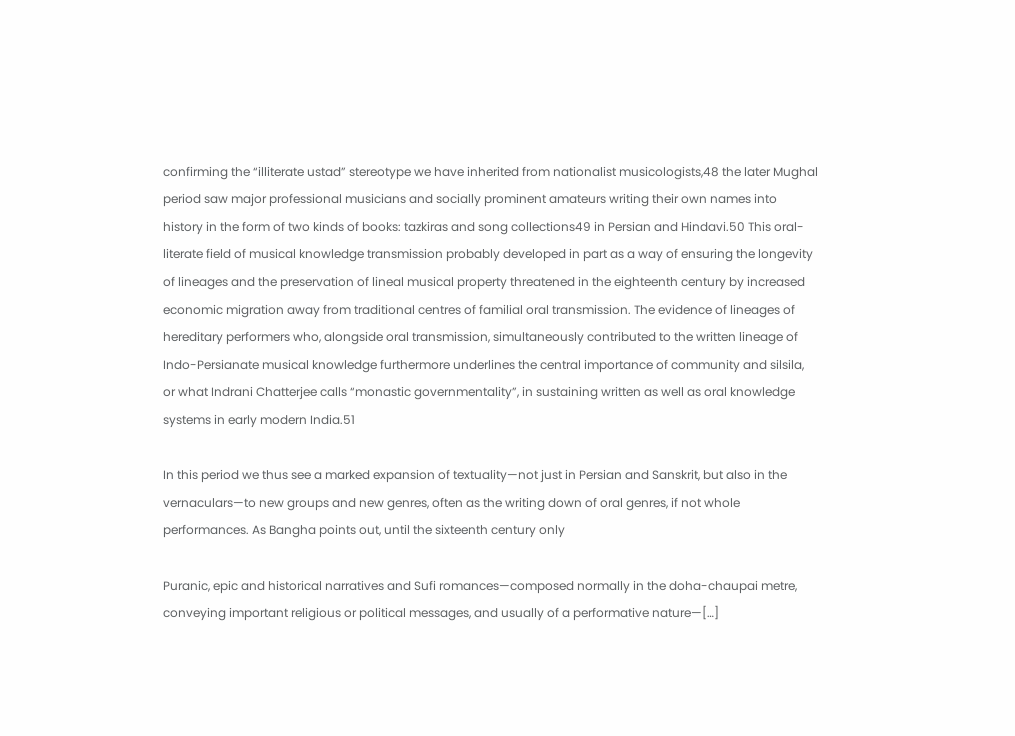confirming the “illiterate ustad” stereotype we have inherited from nationalist musicologists,48 the later Mughal period saw major professional musicians and socially prominent amateurs writing their own names into history in the form of two kinds of books: tazkiras and song collections49 in Persian and Hindavi.50 This oral-literate field of musical knowledge transmission probably developed in part as a way of ensuring the longevity of lineages and the preservation of lineal musical property threatened in the eighteenth century by increased economic migration away from traditional centres of familial oral transmission. The evidence of lineages of hereditary performers who, alongside oral transmission, simultaneously contributed to the written lineage of Indo-Persianate musical knowledge furthermore underlines the central importance of community and silsila, or what Indrani Chatterjee calls “monastic governmentality”, in sustaining written as well as oral knowledge systems in early modern India.51

In this period we thus see a marked expansion of textuality—not just in Persian and Sanskrit, but also in the vernaculars—to new groups and new genres, often as the writing down of oral genres, if not whole performances. As Bangha points out, until the sixteenth century only

Puranic, epic and historical narratives and Sufi romances—composed normally in the doha-chaupai metre, conveying important religious or political messages, and usually of a performative nature—[…]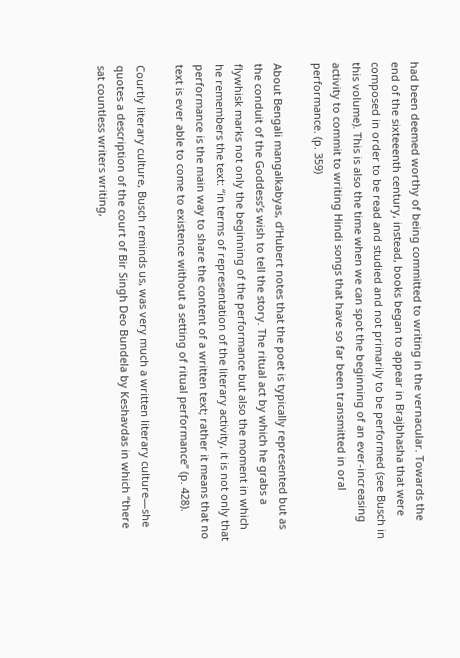had been deemed worthy of being committed to writing in the vernacular. Towards the end of the sixteeenth century, instead, books began to appear in Brajbhasha that were composed in order to be read and studied and not primarily to be performed (see Busch in this volume). This is also the time when we can spot the beginning of an ever-increasing activity to commit to writing Hindi songs that have so far been transmitted in oral performance. (p. 359)

About Bengali mangalkabyas, d’Hubert notes that the poet is typically represented but as the conduit of the Goddess’s wish to tell the story. The ritual act by which he grabs a flywhisk marks not only the beginning of the performance but also the moment in which he remembers the text: “in terms of representation of the literary activity, it is not only that performance is the main way to share the content of a written text; rather it means that no text is ever able to come to existence without a setting of ritual performance” (p. 428).

Courtly literary culture, Busch reminds us, was very much a written literary culture—she quotes a description of the court of Bir Singh Deo Bundela by Keshavdas in which “there sat countless writers writing,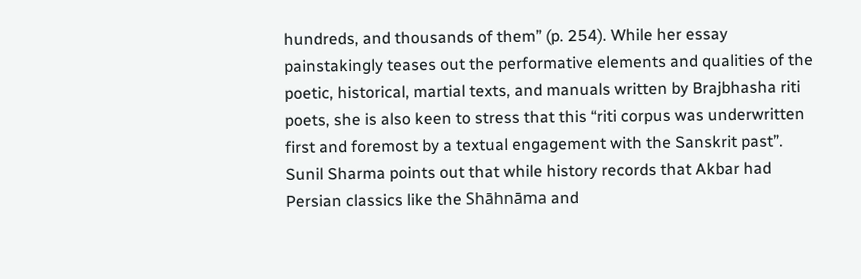hundreds, and thousands of them” (p. 254). While her essay painstakingly teases out the performative elements and qualities of the poetic, historical, martial texts, and manuals written by Brajbhasha riti poets, she is also keen to stress that this “riti corpus was underwritten first and foremost by a textual engagement with the Sanskrit past”. Sunil Sharma points out that while history records that Akbar had Persian classics like the Shāhnāma and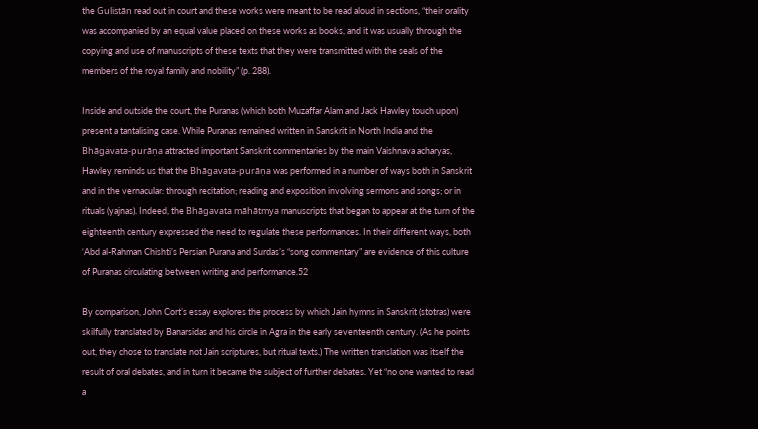the Gulistān read out in court and these works were meant to be read aloud in sections, “their orality was accompanied by an equal value placed on these works as books, and it was usually through the copying and use of manuscripts of these texts that they were transmitted with the seals of the members of the royal family and nobility” (p. 288).

Inside and outside the court, the Puranas (which both Muzaffar Alam and Jack Hawley touch upon) present a tantalising case. While Puranas remained written in Sanskrit in North India and the Bhāgavata-purāṇa attracted important Sanskrit commentaries by the main Vaishnava acharyas, Hawley reminds us that the Bhāgavata-purāṇa was performed in a number of ways both in Sanskrit and in the vernacular: through recitation; reading and exposition involving sermons and songs; or in rituals (yajnas). Indeed, the Bhāgavata māhātmya manuscripts that began to appear at the turn of the eighteenth century expressed the need to regulate these performances. In their different ways, both ‘Abd al-Rahman Chishti’s Persian Purana and Surdas’s “song commentary” are evidence of this culture of Puranas circulating between writing and performance.52

By comparison, John Cort’s essay explores the process by which Jain hymns in Sanskrit (stotras) were skilfully translated by Banarsidas and his circle in Agra in the early seventeenth century. (As he points out, they chose to translate not Jain scriptures, but ritual texts.) The written translation was itself the result of oral debates, and in turn it became the subject of further debates. Yet “no one wanted to read a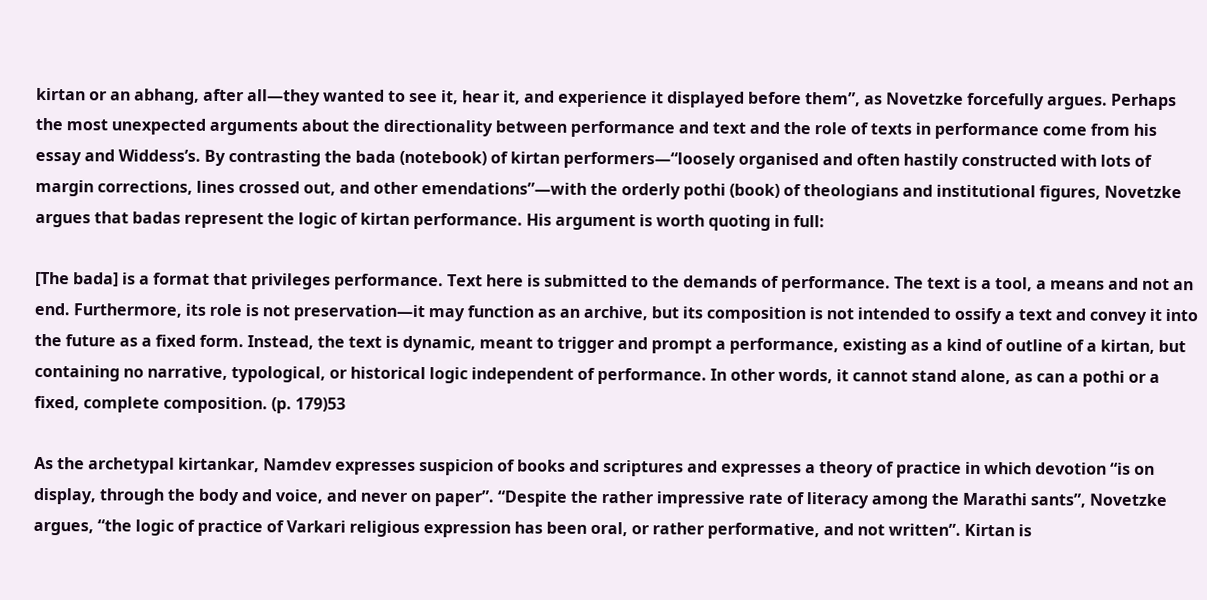kirtan or an abhang, after all—they wanted to see it, hear it, and experience it displayed before them”, as Novetzke forcefully argues. Perhaps the most unexpected arguments about the directionality between performance and text and the role of texts in performance come from his essay and Widdess’s. By contrasting the bada (notebook) of kirtan performers—“loosely organised and often hastily constructed with lots of margin corrections, lines crossed out, and other emendations”—with the orderly pothi (book) of theologians and institutional figures, Novetzke argues that badas represent the logic of kirtan performance. His argument is worth quoting in full:

[The bada] is a format that privileges performance. Text here is submitted to the demands of performance. The text is a tool, a means and not an end. Furthermore, its role is not preservation—it may function as an archive, but its composition is not intended to ossify a text and convey it into the future as a fixed form. Instead, the text is dynamic, meant to trigger and prompt a performance, existing as a kind of outline of a kirtan, but containing no narrative, typological, or historical logic independent of performance. In other words, it cannot stand alone, as can a pothi or a fixed, complete composition. (p. 179)53

As the archetypal kirtankar, Namdev expresses suspicion of books and scriptures and expresses a theory of practice in which devotion “is on display, through the body and voice, and never on paper”. “Despite the rather impressive rate of literacy among the Marathi sants”, Novetzke argues, “the logic of practice of Varkari religious expression has been oral, or rather performative, and not written”. Kirtan is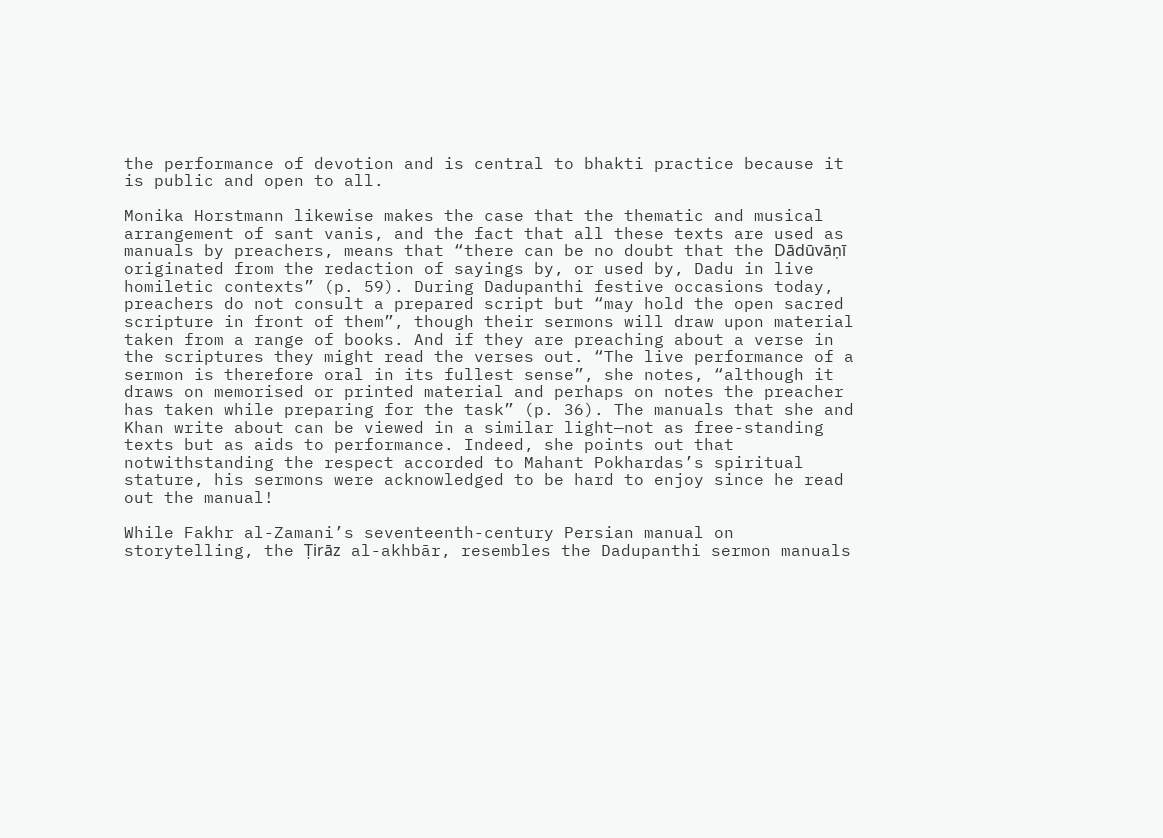the performance of devotion and is central to bhakti practice because it is public and open to all.

Monika Horstmann likewise makes the case that the thematic and musical arrangement of sant vanis, and the fact that all these texts are used as manuals by preachers, means that “there can be no doubt that the Dādūvāṇī originated from the redaction of sayings by, or used by, Dadu in live homiletic contexts” (p. 59). During Dadupanthi festive occasions today, preachers do not consult a prepared script but “may hold the open sacred scripture in front of them”, though their sermons will draw upon material taken from a range of books. And if they are preaching about a verse in the scriptures they might read the verses out. “The live performance of a sermon is therefore oral in its fullest sense”, she notes, “although it draws on memorised or printed material and perhaps on notes the preacher has taken while preparing for the task” (p. 36). The manuals that she and Khan write about can be viewed in a similar light—not as free-standing texts but as aids to performance. Indeed, she points out that notwithstanding the respect accorded to Mahant Pokhardas’s spiritual stature, his sermons were acknowledged to be hard to enjoy since he read out the manual!

While Fakhr al-Zamani’s seventeenth-century Persian manual on storytelling, the Ṭirāz al-akhbār, resembles the Dadupanthi sermon manuals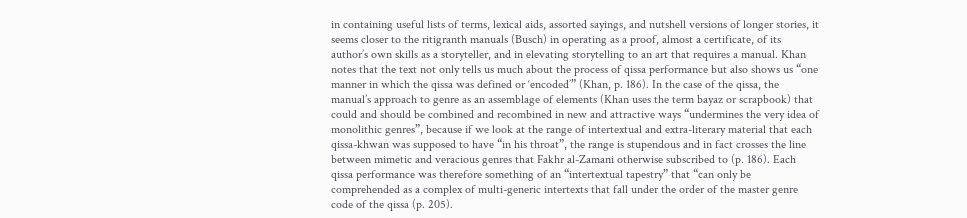in containing useful lists of terms, lexical aids, assorted sayings, and nutshell versions of longer stories, it seems closer to the ritigranth manuals (Busch) in operating as a proof, almost a certificate, of its author’s own skills as a storyteller, and in elevating storytelling to an art that requires a manual. Khan notes that the text not only tells us much about the process of qissa performance but also shows us “one manner in which the qissa was defined or ‘encoded’” (Khan, p. 186). In the case of the qissa, the manual’s approach to genre as an assemblage of elements (Khan uses the term bayaz or scrapbook) that could and should be combined and recombined in new and attractive ways “undermines the very idea of monolithic genres”, because if we look at the range of intertextual and extra-literary material that each qissa-khwan was supposed to have “in his throat”, the range is stupendous and in fact crosses the line between mimetic and veracious genres that Fakhr al-Zamani otherwise subscribed to (p. 186). Each qissa performance was therefore something of an “intertextual tapestry” that “can only be comprehended as a complex of multi-generic intertexts that fall under the order of the master genre code of the qissa (p. 205).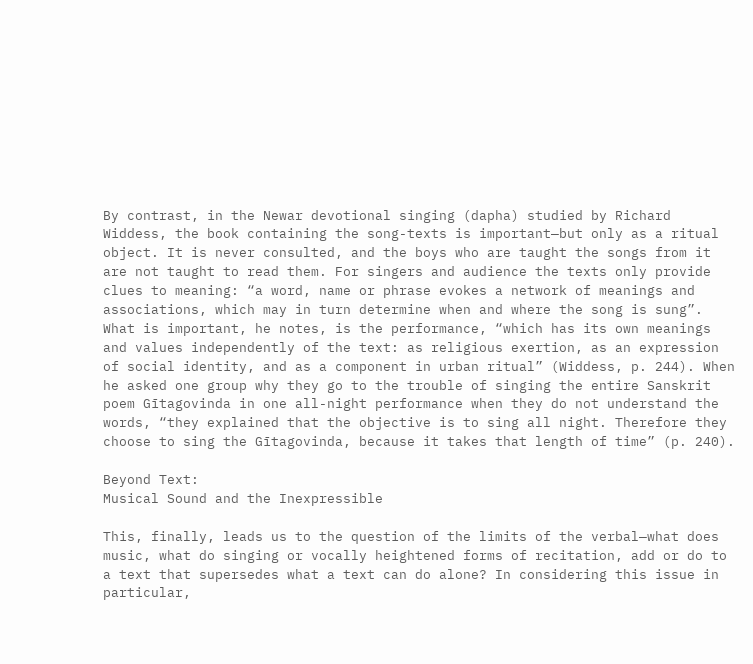By contrast, in the Newar devotional singing (dapha) studied by Richard Widdess, the book containing the song-texts is important—but only as a ritual object. It is never consulted, and the boys who are taught the songs from it are not taught to read them. For singers and audience the texts only provide clues to meaning: “a word, name or phrase evokes a network of meanings and associations, which may in turn determine when and where the song is sung”. What is important, he notes, is the performance, “which has its own meanings and values independently of the text: as religious exertion, as an expression of social identity, and as a component in urban ritual” (Widdess, p. 244). When he asked one group why they go to the trouble of singing the entire Sanskrit poem Gītagovinda in one all-night performance when they do not understand the words, “they explained that the objective is to sing all night. Therefore they choose to sing the Gītagovinda, because it takes that length of time” (p. 240).

Beyond Text:
Musical Sound and the Inexpressible

This, finally, leads us to the question of the limits of the verbal—what does music, what do singing or vocally heightened forms of recitation, add or do to a text that supersedes what a text can do alone? In considering this issue in particular,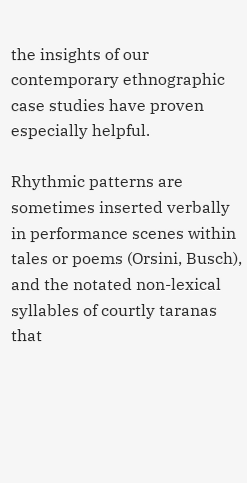the insights of our contemporary ethnographic case studies have proven especially helpful.

Rhythmic patterns are sometimes inserted verbally in performance scenes within tales or poems (Orsini, Busch), and the notated non-lexical syllables of courtly taranas that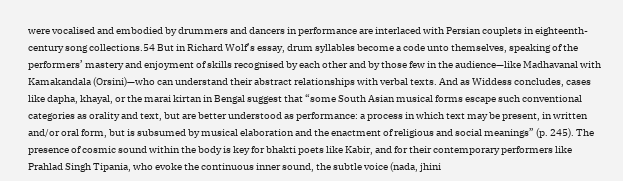were vocalised and embodied by drummers and dancers in performance are interlaced with Persian couplets in eighteenth-century song collections.54 But in Richard Wolf’s essay, drum syllables become a code unto themselves, speaking of the performers’ mastery and enjoyment of skills recognised by each other and by those few in the audience—like Madhavanal with Kamakandala (Orsini)—who can understand their abstract relationships with verbal texts. And as Widdess concludes, cases like dapha, khayal, or the marai kirtan in Bengal suggest that “some South Asian musical forms escape such conventional categories as orality and text, but are better understood as performance: a process in which text may be present, in written and/or oral form, but is subsumed by musical elaboration and the enactment of religious and social meanings” (p. 245). The presence of cosmic sound within the body is key for bhakti poets like Kabir, and for their contemporary performers like Prahlad Singh Tipania, who evoke the continuous inner sound, the subtle voice (nada, jhini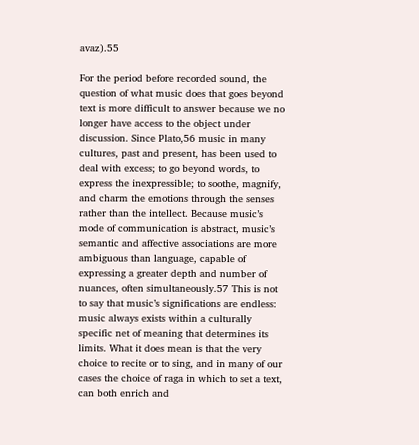avaz).55

For the period before recorded sound, the question of what music does that goes beyond text is more difficult to answer because we no longer have access to the object under discussion. Since Plato,56 music in many cultures, past and present, has been used to deal with excess; to go beyond words, to express the inexpressible; to soothe, magnify, and charm the emotions through the senses rather than the intellect. Because music’s mode of communication is abstract, music’s semantic and affective associations are more ambiguous than language, capable of expressing a greater depth and number of nuances, often simultaneously.57 This is not to say that music’s significations are endless: music always exists within a culturally specific net of meaning that determines its limits. What it does mean is that the very choice to recite or to sing, and in many of our cases the choice of raga in which to set a text, can both enrich and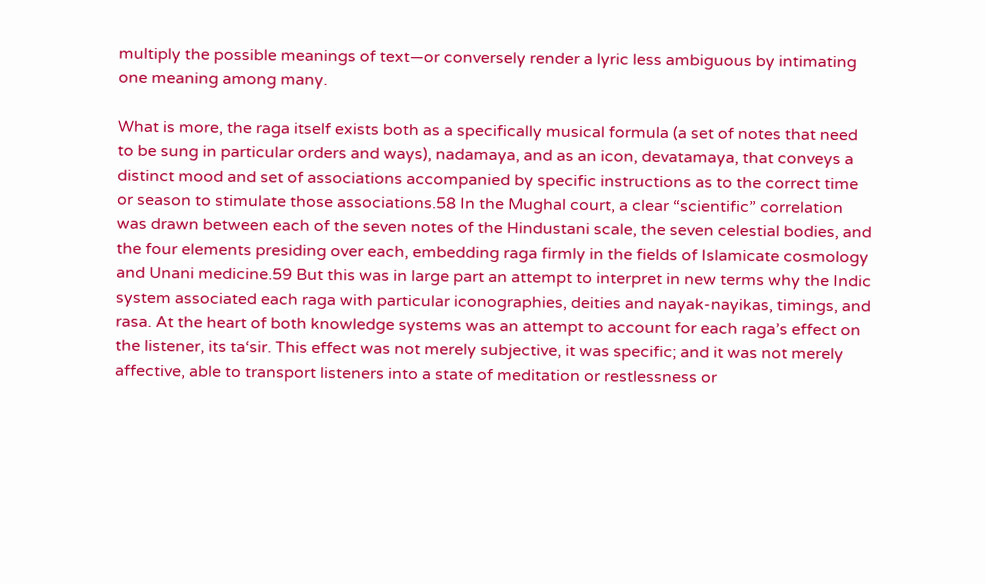multiply the possible meanings of text—or conversely render a lyric less ambiguous by intimating one meaning among many.

What is more, the raga itself exists both as a specifically musical formula (a set of notes that need to be sung in particular orders and ways), nadamaya, and as an icon, devatamaya, that conveys a distinct mood and set of associations accompanied by specific instructions as to the correct time or season to stimulate those associations.58 In the Mughal court, a clear “scientific” correlation was drawn between each of the seven notes of the Hindustani scale, the seven celestial bodies, and the four elements presiding over each, embedding raga firmly in the fields of Islamicate cosmology and Unani medicine.59 But this was in large part an attempt to interpret in new terms why the Indic system associated each raga with particular iconographies, deities and nayak-nayikas, timings, and rasa. At the heart of both knowledge systems was an attempt to account for each raga’s effect on the listener, its ta‘sir. This effect was not merely subjective, it was specific; and it was not merely affective, able to transport listeners into a state of meditation or restlessness or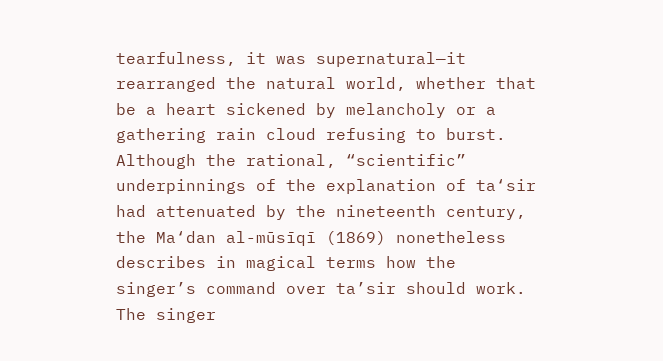tearfulness, it was supernatural—it rearranged the natural world, whether that be a heart sickened by melancholy or a gathering rain cloud refusing to burst. Although the rational, “scientific” underpinnings of the explanation of ta‘sir had attenuated by the nineteenth century, the Ma‘dan al-mūsīqī (1869) nonetheless describes in magical terms how the singer’s command over ta’sir should work. The singer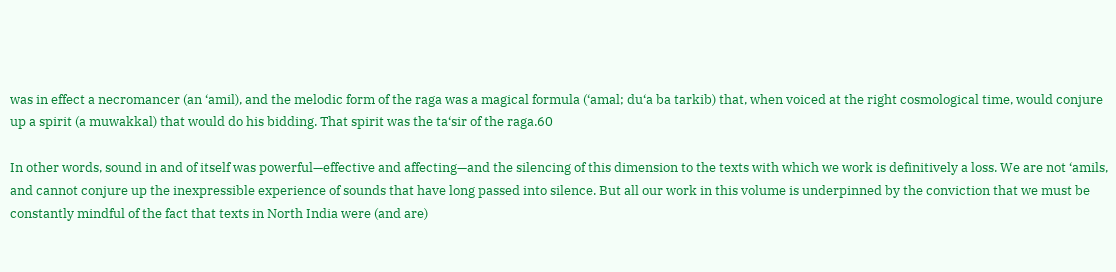was in effect a necromancer (an ‘amil), and the melodic form of the raga was a magical formula (‘amal; du‘a ba tarkib) that, when voiced at the right cosmological time, would conjure up a spirit (a muwakkal) that would do his bidding. That spirit was the ta‘sir of the raga.60

In other words, sound in and of itself was powerful—effective and affecting—and the silencing of this dimension to the texts with which we work is definitively a loss. We are not ‘amils, and cannot conjure up the inexpressible experience of sounds that have long passed into silence. But all our work in this volume is underpinned by the conviction that we must be constantly mindful of the fact that texts in North India were (and are)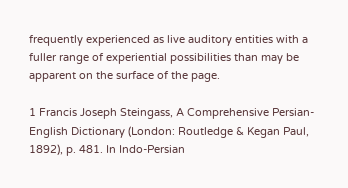frequently experienced as live auditory entities with a fuller range of experiential possibilities than may be apparent on the surface of the page.

1 Francis Joseph Steingass, A Comprehensive Persian-English Dictionary (London: Routledge & Kegan Paul, 1892), p. 481. In Indo-Persian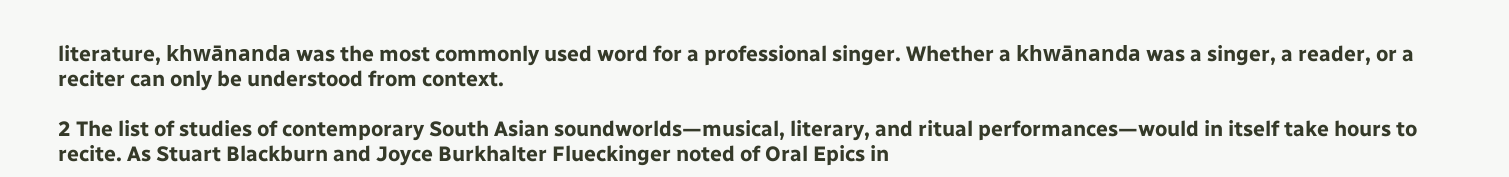literature, khwānanda was the most commonly used word for a professional singer. Whether a khwānanda was a singer, a reader, or a reciter can only be understood from context.

2 The list of studies of contemporary South Asian soundworlds—musical, literary, and ritual performances—would in itself take hours to recite. As Stuart Blackburn and Joyce Burkhalter Flueckinger noted of Oral Epics in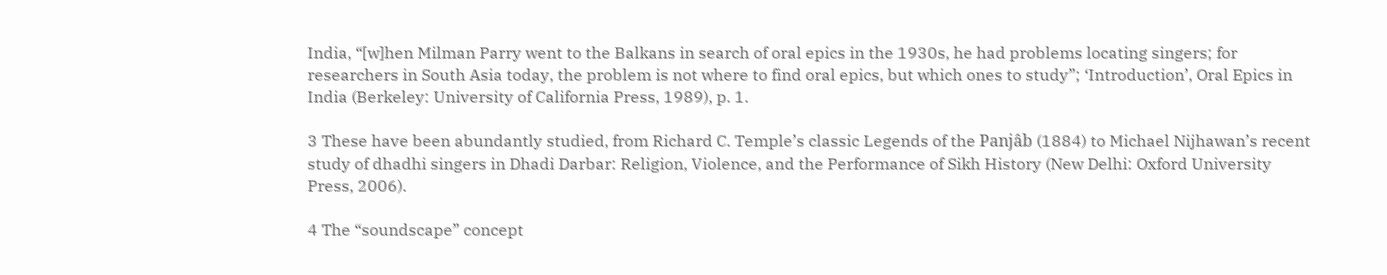India, “[w]hen Milman Parry went to the Balkans in search of oral epics in the 1930s, he had problems locating singers; for researchers in South Asia today, the problem is not where to find oral epics, but which ones to study”; ‘Introduction’, Oral Epics in India (Berkeley: University of California Press, 1989), p. 1.

3 These have been abundantly studied, from Richard C. Temple’s classic Legends of the Panjâb (1884) to Michael Nijhawan’s recent study of dhadhi singers in Dhadi Darbar: Religion, Violence, and the Performance of Sikh History (New Delhi: Oxford University Press, 2006).

4 The “soundscape” concept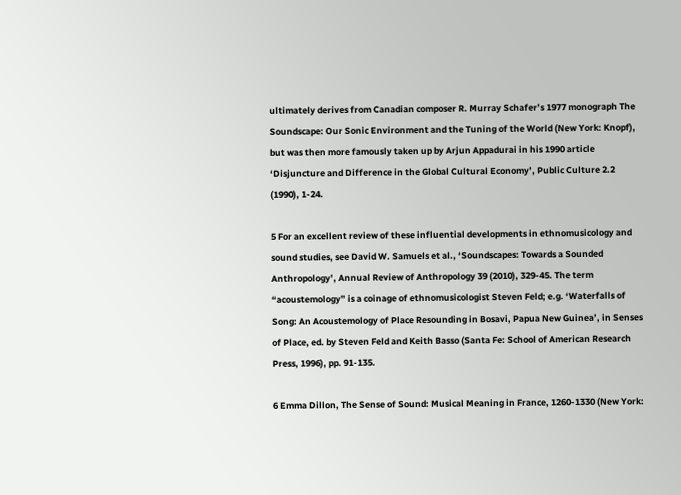ultimately derives from Canadian composer R. Murray Schafer’s 1977 monograph The Soundscape: Our Sonic Environment and the Tuning of the World (New York: Knopf), but was then more famously taken up by Arjun Appadurai in his 1990 article ‘Disjuncture and Difference in the Global Cultural Economy’, Public Culture 2.2 (1990), 1-24.

5 For an excellent review of these influential developments in ethnomusicology and sound studies, see David W. Samuels et al., ‘Soundscapes: Towards a Sounded Anthropology’, Annual Review of Anthropology 39 (2010), 329-45. The term “acoustemology” is a coinage of ethnomusicologist Steven Feld; e.g. ‘Waterfalls of Song: An Acoustemology of Place Resounding in Bosavi, Papua New Guinea’, in Senses of Place, ed. by Steven Feld and Keith Basso (Santa Fe: School of American Research Press, 1996), pp. 91-135.

6 Emma Dillon, The Sense of Sound: Musical Meaning in France, 1260-1330 (New York: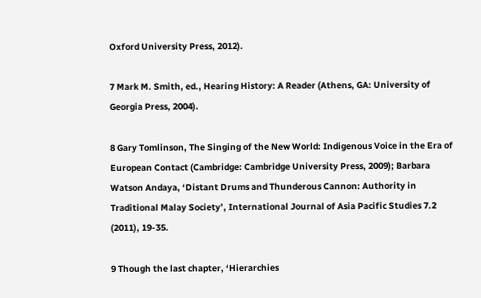Oxford University Press, 2012).

7 Mark M. Smith, ed., Hearing History: A Reader (Athens, GA: University of Georgia Press, 2004).

8 Gary Tomlinson, The Singing of the New World: Indigenous Voice in the Era of European Contact (Cambridge: Cambridge University Press, 2009); Barbara Watson Andaya, ‘Distant Drums and Thunderous Cannon: Authority in Traditional Malay Society’, International Journal of Asia Pacific Studies 7.2 (2011), 19-35.

9 Though the last chapter, ‘Hierarchies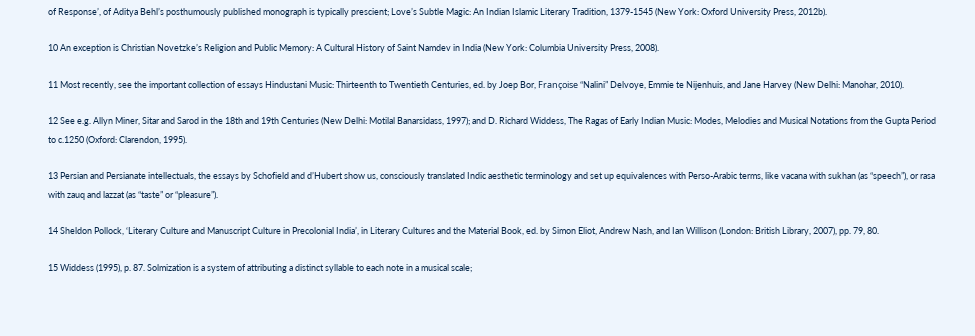of Response’, of Aditya Behl’s posthumously published monograph is typically prescient; Love’s Subtle Magic: An Indian Islamic Literary Tradition, 1379-1545 (New York: Oxford University Press, 2012b).

10 An exception is Christian Novetzke’s Religion and Public Memory: A Cultural History of Saint Namdev in India (New York: Columbia University Press, 2008).

11 Most recently, see the important collection of essays Hindustani Music: Thirteenth to Twentieth Centuries, ed. by Joep Bor, Françoise “Nalini” Delvoye, Emmie te Nijenhuis, and Jane Harvey (New Delhi: Manohar, 2010).

12 See e.g. Allyn Miner, Sitar and Sarod in the 18th and 19th Centuries (New Delhi: Motilal Banarsidass, 1997); and D. Richard Widdess, The Ragas of Early Indian Music: Modes, Melodies and Musical Notations from the Gupta Period to c.1250 (Oxford: Clarendon, 1995).

13 Persian and Persianate intellectuals, the essays by Schofield and d’Hubert show us, consciously translated Indic aesthetic terminology and set up equivalences with Perso-Arabic terms, like vacana with sukhan (as “speech”), or rasa with zauq and lazzat (as “taste” or “pleasure”).

14 Sheldon Pollock, ‘Literary Culture and Manuscript Culture in Precolonial India’, in Literary Cultures and the Material Book, ed. by Simon Eliot, Andrew Nash, and Ian Willison (London: British Library, 2007), pp. 79, 80.

15 Widdess (1995), p. 87. Solmization is a system of attributing a distinct syllable to each note in a musical scale;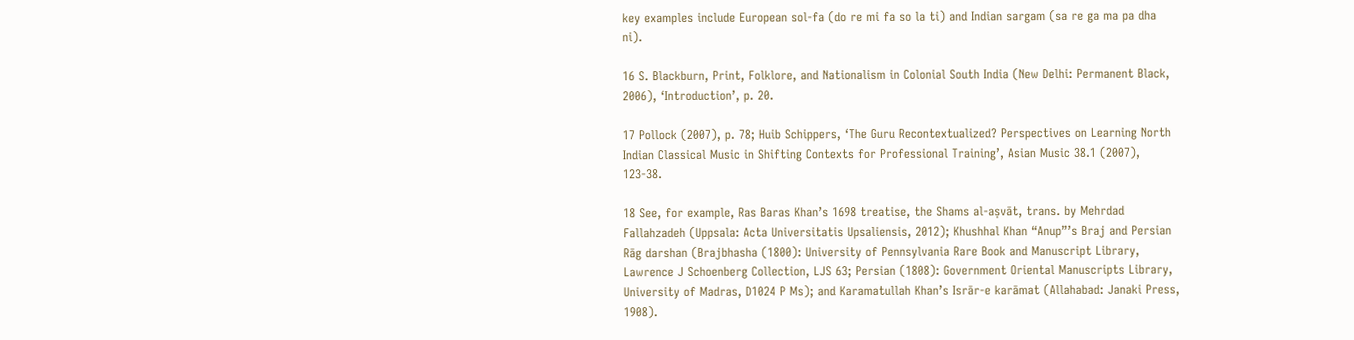key examples include European sol-fa (do re mi fa so la ti) and Indian sargam (sa re ga ma pa dha ni).

16 S. Blackburn, Print, Folklore, and Nationalism in Colonial South India (New Delhi: Permanent Black, 2006), ‘Introduction’, p. 20.

17 Pollock (2007), p. 78; Huib Schippers, ‘The Guru Recontextualized? Perspectives on Learning North Indian Classical Music in Shifting Contexts for Professional Training’, Asian Music 38.1 (2007), 123-38.

18 See, for example, Ras Baras Khan’s 1698 treatise, the Shams al-aṣvāt, trans. by Mehrdad Fallahzadeh (Uppsala: Acta Universitatis Upsaliensis, 2012); Khushhal Khan “Anup”’s Braj and Persian Rāg darshan (Brajbhasha (1800): University of Pennsylvania Rare Book and Manuscript Library, Lawrence J Schoenberg Collection, LJS 63; Persian (1808): Government Oriental Manuscripts Library, University of Madras, D1024 P Ms); and Karamatullah Khan’s Isrār-e karāmat (Allahabad: Janaki Press, 1908).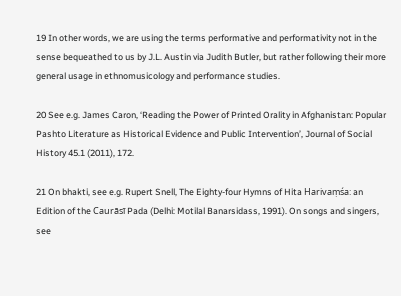19 In other words, we are using the terms performative and performativity not in the sense bequeathed to us by J.L. Austin via Judith Butler, but rather following their more general usage in ethnomusicology and performance studies.

20 See e.g. James Caron, ‘Reading the Power of Printed Orality in Afghanistan: Popular Pashto Literature as Historical Evidence and Public Intervention’, Journal of Social History 45.1 (2011), 172.

21 On bhakti, see e.g. Rupert Snell, The Eighty-four Hymns of Hita Harivaṃśa: an Edition of the Caurāsī Pada (Delhi: Motilal Banarsidass, 1991). On songs and singers, see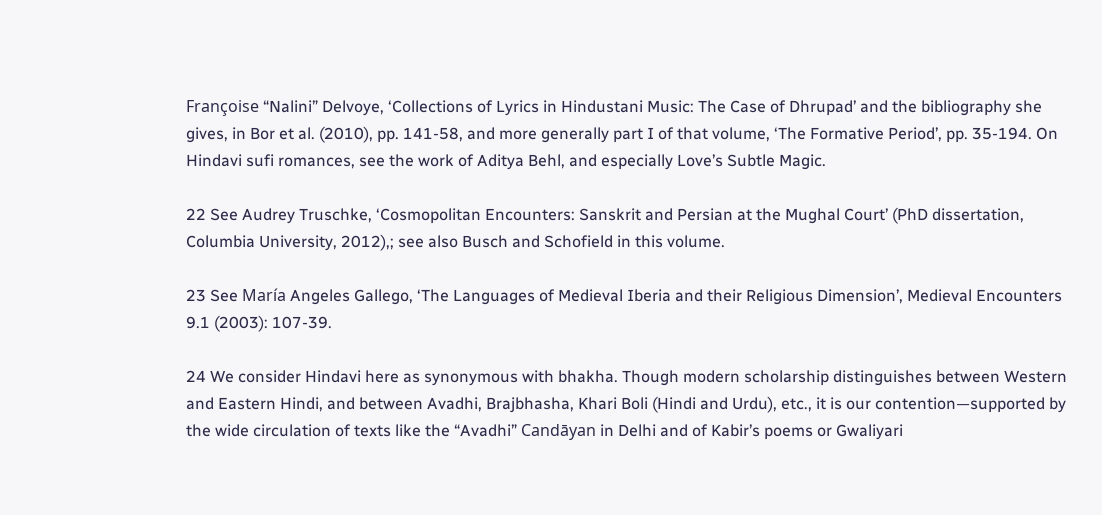Françoise “Nalini” Delvoye, ‘Collections of Lyrics in Hindustani Music: The Case of Dhrupad’ and the bibliography she gives, in Bor et al. (2010), pp. 141-58, and more generally part I of that volume, ‘The Formative Period’, pp. 35-194. On Hindavi sufi romances, see the work of Aditya Behl, and especially Love’s Subtle Magic.

22 See Audrey Truschke, ‘Cosmopolitan Encounters: Sanskrit and Persian at the Mughal Court’ (PhD dissertation, Columbia University, 2012),; see also Busch and Schofield in this volume.

23 See María Angeles Gallego, ‘The Languages of Medieval Iberia and their Religious Dimension’, Medieval Encounters 9.1 (2003): 107-39.

24 We consider Hindavi here as synonymous with bhakha. Though modern scholarship distinguishes between Western and Eastern Hindi, and between Avadhi, Brajbhasha, Khari Boli (Hindi and Urdu), etc., it is our contention—supported by the wide circulation of texts like the “Avadhi” Candāyan in Delhi and of Kabir’s poems or Gwaliyari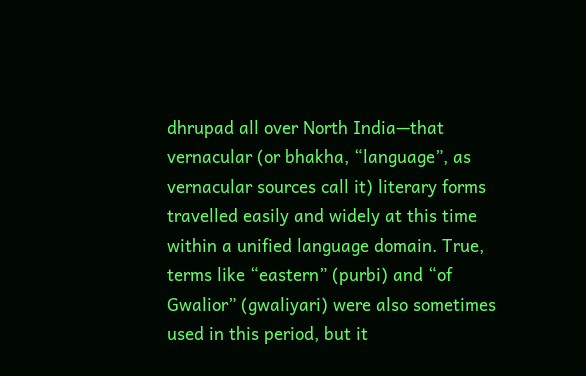dhrupad all over North India—that vernacular (or bhakha, “language”, as vernacular sources call it) literary forms travelled easily and widely at this time within a unified language domain. True, terms like “eastern” (purbi) and “of Gwalior” (gwaliyari) were also sometimes used in this period, but it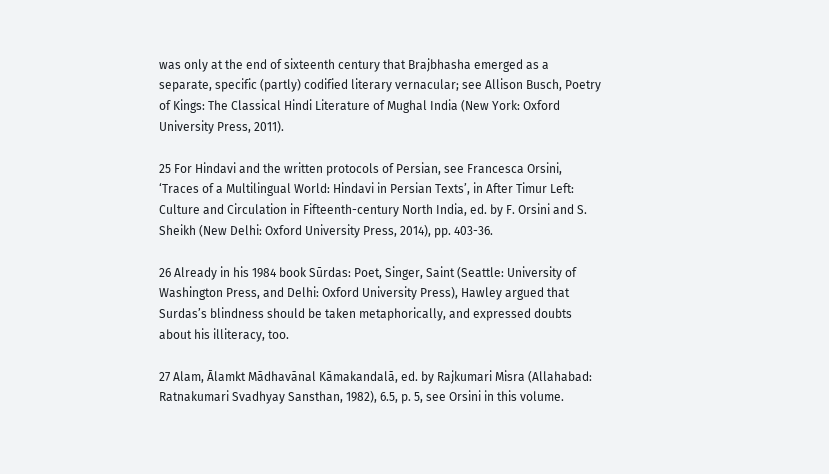was only at the end of sixteenth century that Brajbhasha emerged as a separate, specific (partly) codified literary vernacular; see Allison Busch, Poetry of Kings: The Classical Hindi Literature of Mughal India (New York: Oxford University Press, 2011).

25 For Hindavi and the written protocols of Persian, see Francesca Orsini, ‘Traces of a Multilingual World: Hindavi in Persian Texts’, in After Timur Left: Culture and Circulation in Fifteenth-century North India, ed. by F. Orsini and S. Sheikh (New Delhi: Oxford University Press, 2014), pp. 403-36.

26 Already in his 1984 book Sūrdas: Poet, Singer, Saint (Seattle: University of Washington Press, and Delhi: Oxford University Press), Hawley argued that Surdas’s blindness should be taken metaphorically, and expressed doubts about his illiteracy, too.

27 Alam, Ālamkt Mādhavānal Kāmakandalā, ed. by Rajkumari Misra (Allahabad: Ratnakumari Svadhyay Sansthan, 1982), 6.5, p. 5, see Orsini in this volume.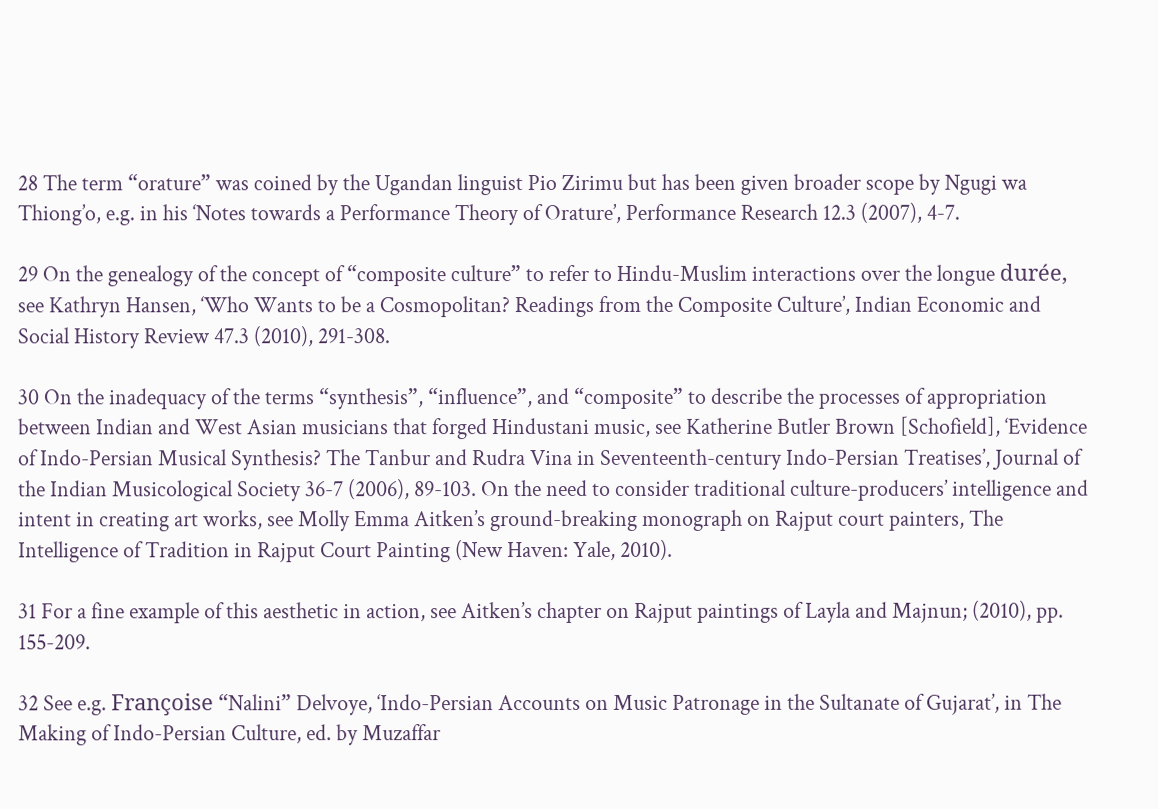28 The term “orature” was coined by the Ugandan linguist Pio Zirimu but has been given broader scope by Ngugi wa Thiong’o, e.g. in his ‘Notes towards a Performance Theory of Orature’, Performance Research 12.3 (2007), 4-7.

29 On the genealogy of the concept of “composite culture” to refer to Hindu-Muslim interactions over the longue durée, see Kathryn Hansen, ‘Who Wants to be a Cosmopolitan? Readings from the Composite Culture’, Indian Economic and Social History Review 47.3 (2010), 291-308.

30 On the inadequacy of the terms “synthesis”, “influence”, and “composite” to describe the processes of appropriation between Indian and West Asian musicians that forged Hindustani music, see Katherine Butler Brown [Schofield], ‘Evidence of Indo-Persian Musical Synthesis? The Tanbur and Rudra Vina in Seventeenth-century Indo-Persian Treatises’, Journal of the Indian Musicological Society 36-7 (2006), 89-103. On the need to consider traditional culture-producers’ intelligence and intent in creating art works, see Molly Emma Aitken’s ground-breaking monograph on Rajput court painters, The Intelligence of Tradition in Rajput Court Painting (New Haven: Yale, 2010).

31 For a fine example of this aesthetic in action, see Aitken’s chapter on Rajput paintings of Layla and Majnun; (2010), pp. 155-209.

32 See e.g. Françoise “Nalini” Delvoye, ‘Indo-Persian Accounts on Music Patronage in the Sultanate of Gujarat’, in The Making of Indo-Persian Culture, ed. by Muzaffar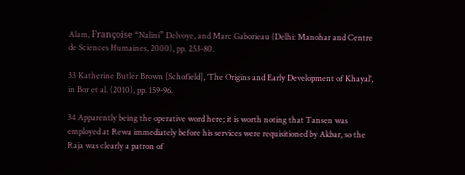Alam, Françoise “Nalini” Delvoye, and Marc Gaborieau (Delhi: Manohar and Centre de Sciences Humaines, 2000), pp. 253-80.

33 Katherine Butler Brown [Schofield], ‘The Origins and Early Development of Khayal’, in Bor et al. (2010), pp. 159-96.

34 Apparently being the operative word here; it is worth noting that Tansen was employed at Rewa immediately before his services were requisitioned by Akbar, so the Raja was clearly a patron of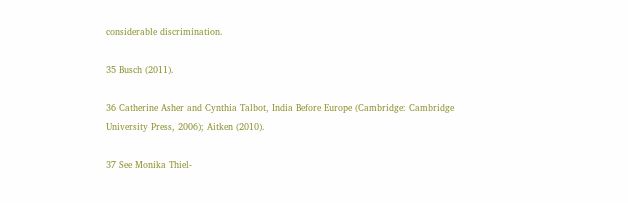considerable discrimination.

35 Busch (2011).

36 Catherine Asher and Cynthia Talbot, India Before Europe (Cambridge: Cambridge University Press, 2006); Aitken (2010).

37 See Monika Thiel-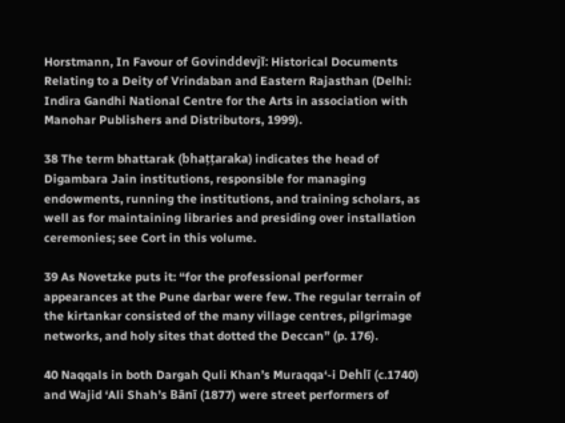Horstmann, In Favour of Govinddevjī: Historical Documents Relating to a Deity of Vrindaban and Eastern Rajasthan (Delhi: Indira Gandhi National Centre for the Arts in association with Manohar Publishers and Distributors, 1999).

38 The term bhattarak (bhaṭṭaraka) indicates the head of Digambara Jain institutions, responsible for managing endowments, running the institutions, and training scholars, as well as for maintaining libraries and presiding over installation ceremonies; see Cort in this volume.

39 As Novetzke puts it: “for the professional performer appearances at the Pune darbar were few. The regular terrain of the kirtankar consisted of the many village centres, pilgrimage networks, and holy sites that dotted the Deccan” (p. 176).

40 Naqqals in both Dargah Quli Khan’s Muraqqa‘-i Dehlī (c.1740) and Wajid ‘Ali Shah’s Bānī (1877) were street performers of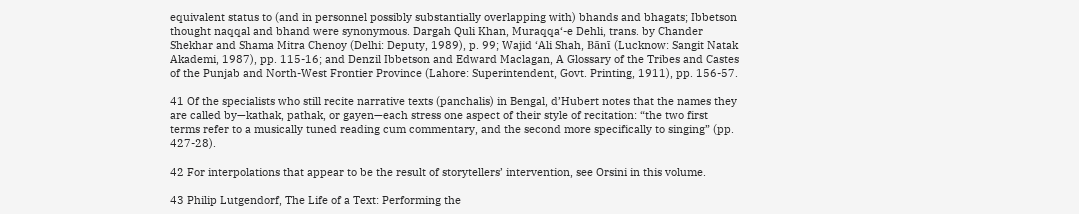equivalent status to (and in personnel possibly substantially overlapping with) bhands and bhagats; Ibbetson thought naqqal and bhand were synonymous. Dargah Quli Khan, Muraqqa‘-e Dehli, trans. by Chander Shekhar and Shama Mitra Chenoy (Delhi: Deputy, 1989), p. 99; Wajid ‘Ali Shah, Bānī (Lucknow: Sangit Natak Akademi, 1987), pp. 115-16; and Denzil Ibbetson and Edward Maclagan, A Glossary of the Tribes and Castes of the Punjab and North-West Frontier Province (Lahore: Superintendent, Govt. Printing, 1911), pp. 156-57.

41 Of the specialists who still recite narrative texts (panchalis) in Bengal, d’Hubert notes that the names they are called by—kathak, pathak, or gayen—each stress one aspect of their style of recitation: “the two first terms refer to a musically tuned reading cum commentary, and the second more specifically to singing” (pp. 427-28).

42 For interpolations that appear to be the result of storytellers’ intervention, see Orsini in this volume.

43 Philip Lutgendorf, The Life of a Text: Performing the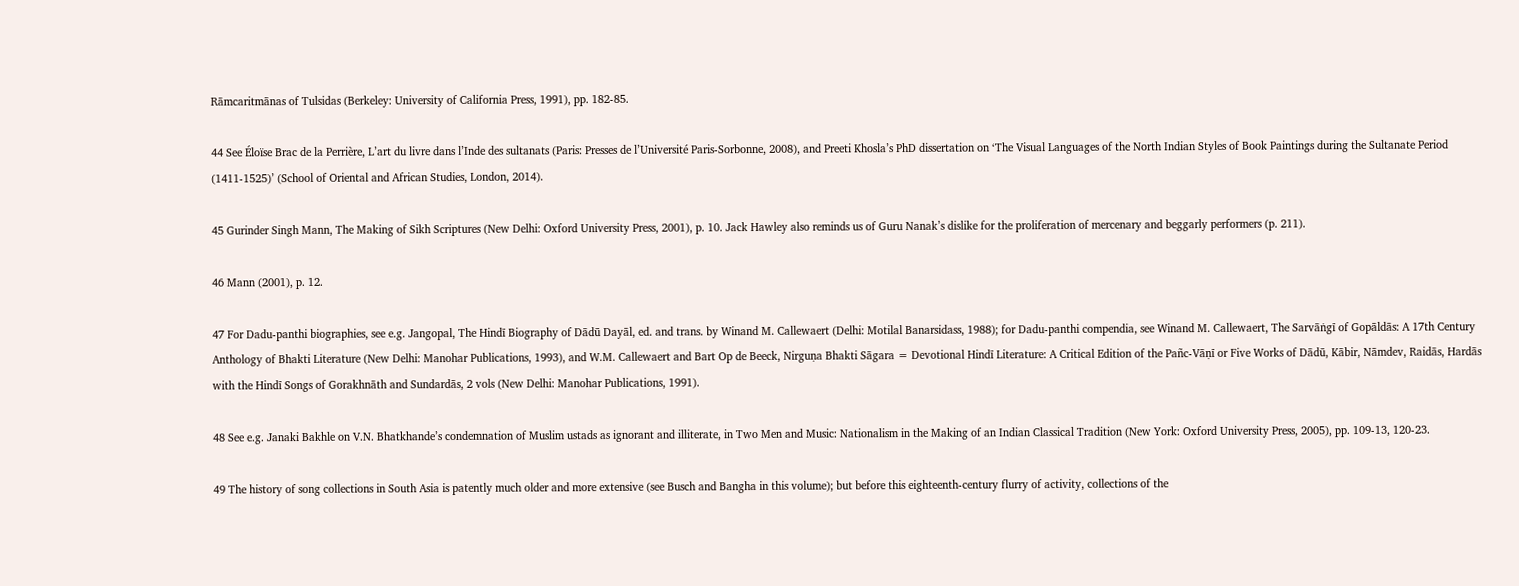Rāmcaritmānas of Tulsidas (Berkeley: University of California Press, 1991), pp. 182-85.

44 See Éloïse Brac de la Perrière, L’art du livre dans l’Inde des sultanats (Paris: Presses de l’Université Paris-Sorbonne, 2008), and Preeti Khosla’s PhD dissertation on ‘The Visual Languages of the North Indian Styles of Book Paintings during the Sultanate Period (1411-1525)’ (School of Oriental and African Studies, London, 2014).

45 Gurinder Singh Mann, The Making of Sikh Scriptures (New Delhi: Oxford University Press, 2001), p. 10. Jack Hawley also reminds us of Guru Nanak’s dislike for the proliferation of mercenary and beggarly performers (p. 211).

46 Mann (2001), p. 12.

47 For Dadu-panthi biographies, see e.g. Jangopal, The Hindī Biography of Dādū Dayāl, ed. and trans. by Winand M. Callewaert (Delhi: Motilal Banarsidass, 1988); for Dadu-panthi compendia, see Winand M. Callewaert, The Sarvāṅgī of Gopāldās: A 17th Century Anthology of Bhakti Literature (New Delhi: Manohar Publications, 1993), and W.M. Callewaert and Bart Op de Beeck, Nirguṇa Bhakti Sāgara = Devotional Hindī Literature: A Critical Edition of the Pañc-Vāṇī or Five Works of Dādū, Kābir, Nāmdev, Raidās, Hardās with the Hindī Songs of Gorakhnāth and Sundardās, 2 vols (New Delhi: Manohar Publications, 1991).

48 See e.g. Janaki Bakhle on V.N. Bhatkhande’s condemnation of Muslim ustads as ignorant and illiterate, in Two Men and Music: Nationalism in the Making of an Indian Classical Tradition (New York: Oxford University Press, 2005), pp. 109-13, 120-23.

49 The history of song collections in South Asia is patently much older and more extensive (see Busch and Bangha in this volume); but before this eighteenth-century flurry of activity, collections of the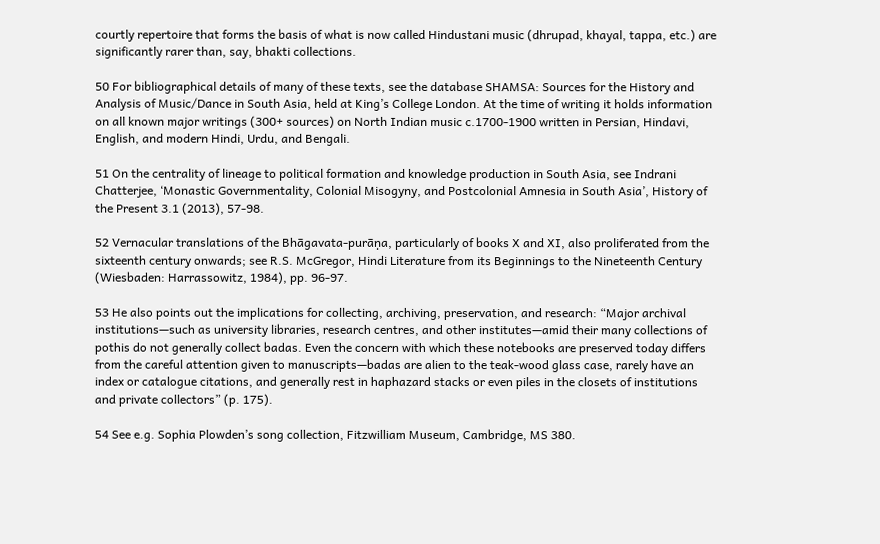courtly repertoire that forms the basis of what is now called Hindustani music (dhrupad, khayal, tappa, etc.) are significantly rarer than, say, bhakti collections.

50 For bibliographical details of many of these texts, see the database SHAMSA: Sources for the History and Analysis of Music/Dance in South Asia, held at King’s College London. At the time of writing it holds information on all known major writings (300+ sources) on North Indian music c.1700-1900 written in Persian, Hindavi, English, and modern Hindi, Urdu, and Bengali.

51 On the centrality of lineage to political formation and knowledge production in South Asia, see Indrani Chatterjee, ‘Monastic Governmentality, Colonial Misogyny, and Postcolonial Amnesia in South Asia’, History of the Present 3.1 (2013), 57-98.

52 Vernacular translations of the Bhāgavata-purāṇa, particularly of books X and XI, also proliferated from the sixteenth century onwards; see R.S. McGregor, Hindi Literature from its Beginnings to the Nineteenth Century (Wiesbaden: Harrassowitz, 1984), pp. 96-97.

53 He also points out the implications for collecting, archiving, preservation, and research: “Major archival institutions—such as university libraries, research centres, and other institutes—amid their many collections of pothis do not generally collect badas. Even the concern with which these notebooks are preserved today differs from the careful attention given to manuscripts—badas are alien to the teak-wood glass case, rarely have an index or catalogue citations, and generally rest in haphazard stacks or even piles in the closets of institutions and private collectors” (p. 175).

54 See e.g. Sophia Plowden’s song collection, Fitzwilliam Museum, Cambridge, MS 380.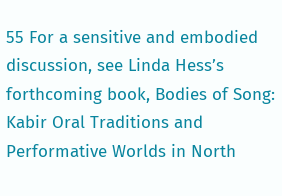55 For a sensitive and embodied discussion, see Linda Hess’s forthcoming book, Bodies of Song: Kabir Oral Traditions and Performative Worlds in North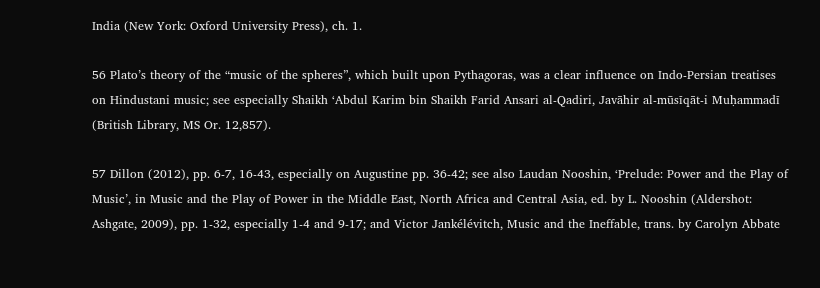India (New York: Oxford University Press), ch. 1.

56 Plato’s theory of the “music of the spheres”, which built upon Pythagoras, was a clear influence on Indo-Persian treatises on Hindustani music; see especially Shaikh ‘Abdul Karim bin Shaikh Farid Ansari al-Qadiri, Javāhir al-mūsīqāt-i Muḥammadī (British Library, MS Or. 12,857).

57 Dillon (2012), pp. 6-7, 16-43, especially on Augustine pp. 36-42; see also Laudan Nooshin, ‘Prelude: Power and the Play of Music’, in Music and the Play of Power in the Middle East, North Africa and Central Asia, ed. by L. Nooshin (Aldershot: Ashgate, 2009), pp. 1-32, especially 1-4 and 9-17; and Victor Jankélévitch, Music and the Ineffable, trans. by Carolyn Abbate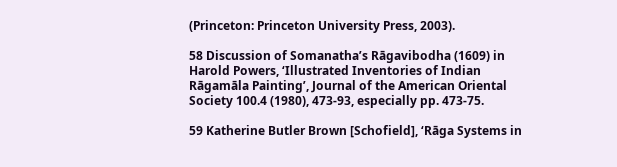(Princeton: Princeton University Press, 2003).

58 Discussion of Somanatha’s Rāgavibodha (1609) in Harold Powers, ‘Illustrated Inventories of Indian Rāgamāla Painting’, Journal of the American Oriental Society 100.4 (1980), 473-93, especially pp. 473-75.

59 Katherine Butler Brown [Schofield], ‘Rāga Systems in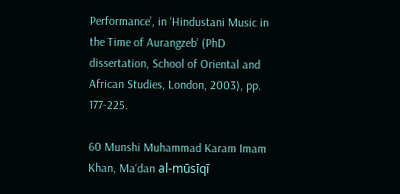Performance’, in ‘Hindustani Music in the Time of Aurangzeb’ (PhD dissertation, School of Oriental and African Studies, London, 2003), pp. 177-225.

60 Munshi Muhammad Karam Imam Khan, Ma‘dan al-mūsīqī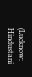(Lucknow: Hindustani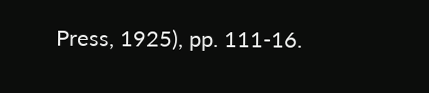Press, 1925), pp. 111-16.